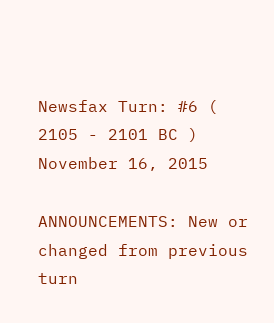Newsfax Turn: #6 ( 2105 - 2101 BC )
November 16, 2015

ANNOUNCEMENTS: New or changed from previous turn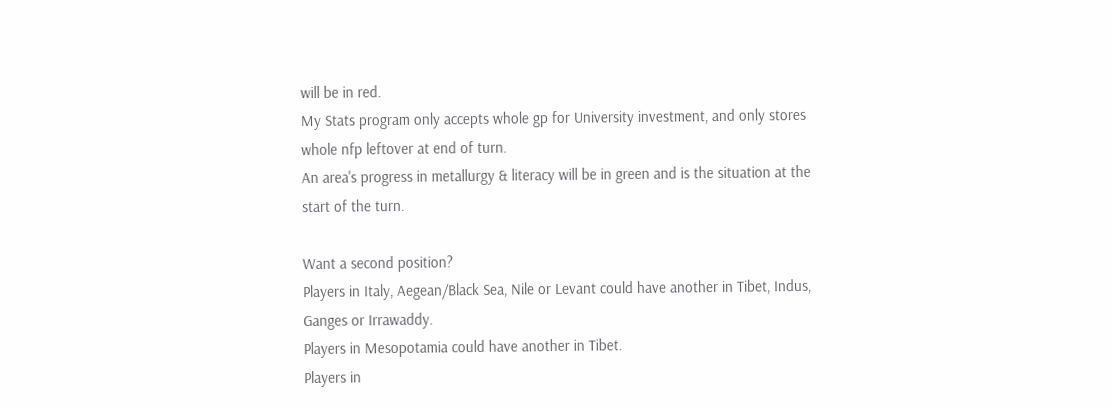will be in red.
My Stats program only accepts whole gp for University investment, and only stores whole nfp leftover at end of turn.
An area's progress in metallurgy & literacy will be in green and is the situation at the start of the turn.

Want a second position?
Players in Italy, Aegean/Black Sea, Nile or Levant could have another in Tibet, Indus, Ganges or Irrawaddy.
Players in Mesopotamia could have another in Tibet.
Players in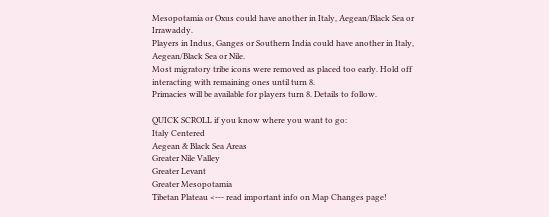Mesopotamia or Oxus could have another in Italy, Aegean/Black Sea or Irrawaddy.
Players in Indus, Ganges or Southern India could have another in Italy, Aegean/Black Sea or Nile.
Most migratory tribe icons were removed as placed too early. Hold off interacting with remaining ones until turn 8.
Primacies will be available for players turn 8. Details to follow.

QUICK SCROLL if you know where you want to go:
Italy Centered
Aegean & Black Sea Areas
Greater Nile Valley
Greater Levant
Greater Mesopotamia
Tibetan Plateau <--- read important info on Map Changes page!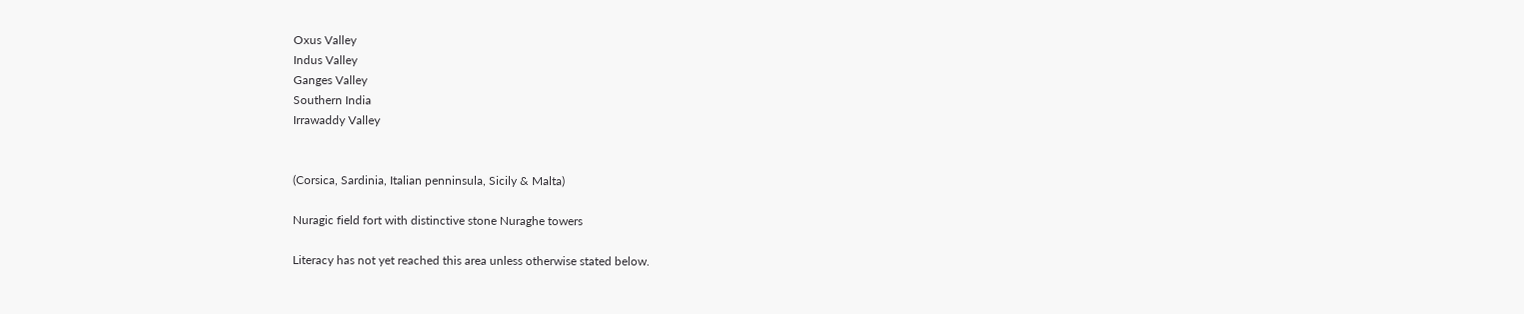Oxus Valley
Indus Valley
Ganges Valley
Southern India
Irrawaddy Valley


(Corsica, Sardinia, Italian penninsula, Sicily & Malta)

Nuragic field fort with distinctive stone Nuraghe towers

Literacy has not yet reached this area unless otherwise stated below.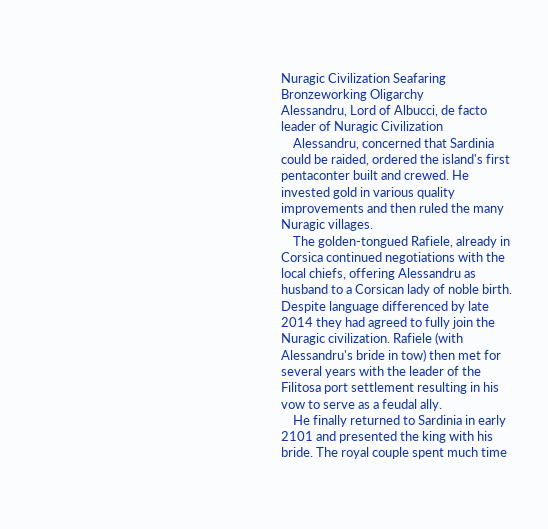Nuragic Civilization Seafaring Bronzeworking Oligarchy
Alessandru, Lord of Albucci, de facto leader of Nuragic Civilization
    Alessandru, concerned that Sardinia could be raided, ordered the island's first pentaconter built and crewed. He invested gold in various quality improvements and then ruled the many Nuragic villages.
    The golden-tongued Rafiele, already in Corsica continued negotiations with the local chiefs, offering Alessandru as husband to a Corsican lady of noble birth. Despite language differenced by late 2014 they had agreed to fully join the Nuragic civilization. Rafiele (with Alessandru's bride in tow) then met for several years with the leader of the Filitosa port settlement resulting in his vow to serve as a feudal ally.
    He finally returned to Sardinia in early 2101 and presented the king with his bride. The royal couple spent much time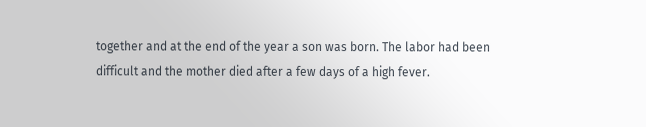together and at the end of the year a son was born. The labor had been difficult and the mother died after a few days of a high fever.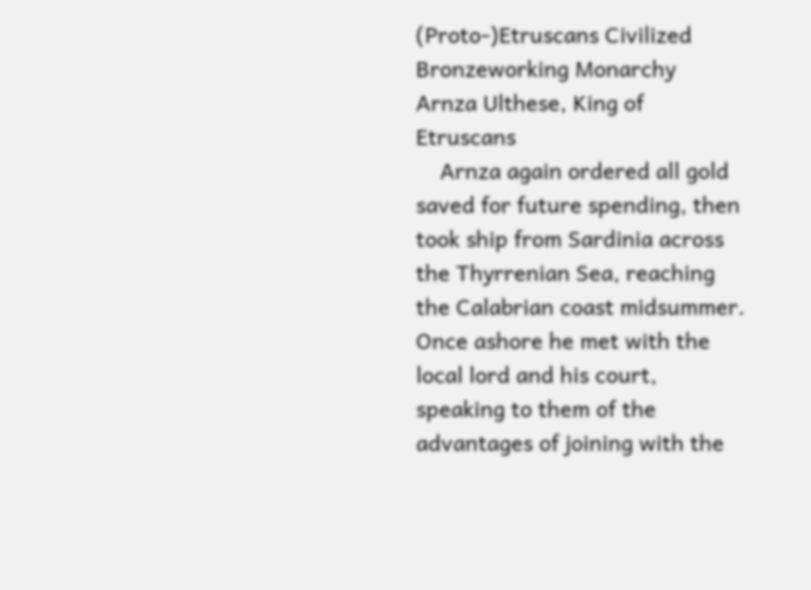(Proto-)Etruscans Civilized Bronzeworking Monarchy
Arnza Ulthese, King of Etruscans
    Arnza again ordered all gold saved for future spending, then took ship from Sardinia across the Thyrrenian Sea, reaching the Calabrian coast midsummer. Once ashore he met with the local lord and his court, speaking to them of the advantages of joining with the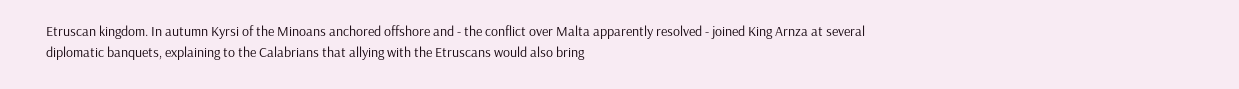Etruscan kingdom. In autumn Kyrsi of the Minoans anchored offshore and - the conflict over Malta apparently resolved - joined King Arnza at several diplomatic banquets, explaining to the Calabrians that allying with the Etruscans would also bring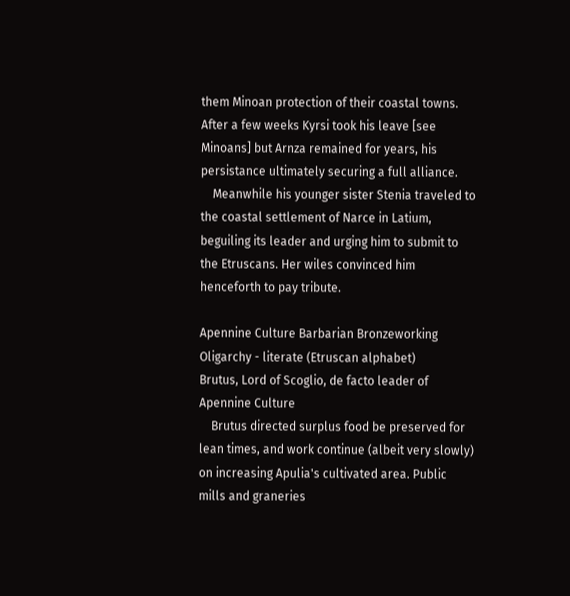them Minoan protection of their coastal towns. After a few weeks Kyrsi took his leave [see Minoans] but Arnza remained for years, his persistance ultimately securing a full alliance.
    Meanwhile his younger sister Stenia traveled to the coastal settlement of Narce in Latium, beguiling its leader and urging him to submit to the Etruscans. Her wiles convinced him henceforth to pay tribute.

Apennine Culture Barbarian Bronzeworking Oligarchy - literate (Etruscan alphabet)
Brutus, Lord of Scoglio, de facto leader of Apennine Culture
    Brutus directed surplus food be preserved for lean times, and work continue (albeit very slowly) on increasing Apulia's cultivated area. Public mills and graneries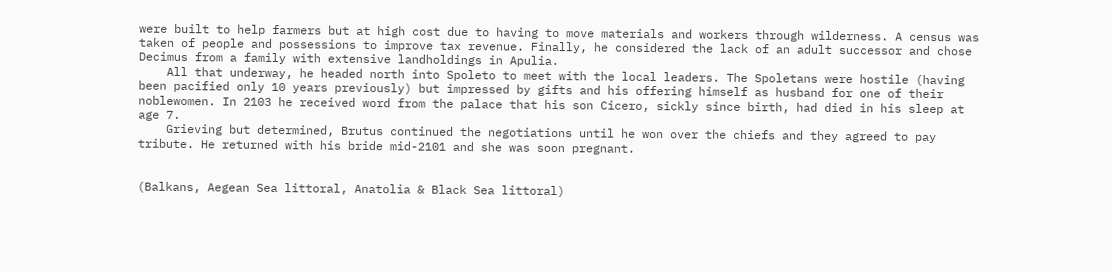were built to help farmers but at high cost due to having to move materials and workers through wilderness. A census was taken of people and possessions to improve tax revenue. Finally, he considered the lack of an adult successor and chose Decimus from a family with extensive landholdings in Apulia.
    All that underway, he headed north into Spoleto to meet with the local leaders. The Spoletans were hostile (having been pacified only 10 years previously) but impressed by gifts and his offering himself as husband for one of their noblewomen. In 2103 he received word from the palace that his son Cicero, sickly since birth, had died in his sleep at age 7.
    Grieving but determined, Brutus continued the negotiations until he won over the chiefs and they agreed to pay tribute. He returned with his bride mid-2101 and she was soon pregnant.


(Balkans, Aegean Sea littoral, Anatolia & Black Sea littoral)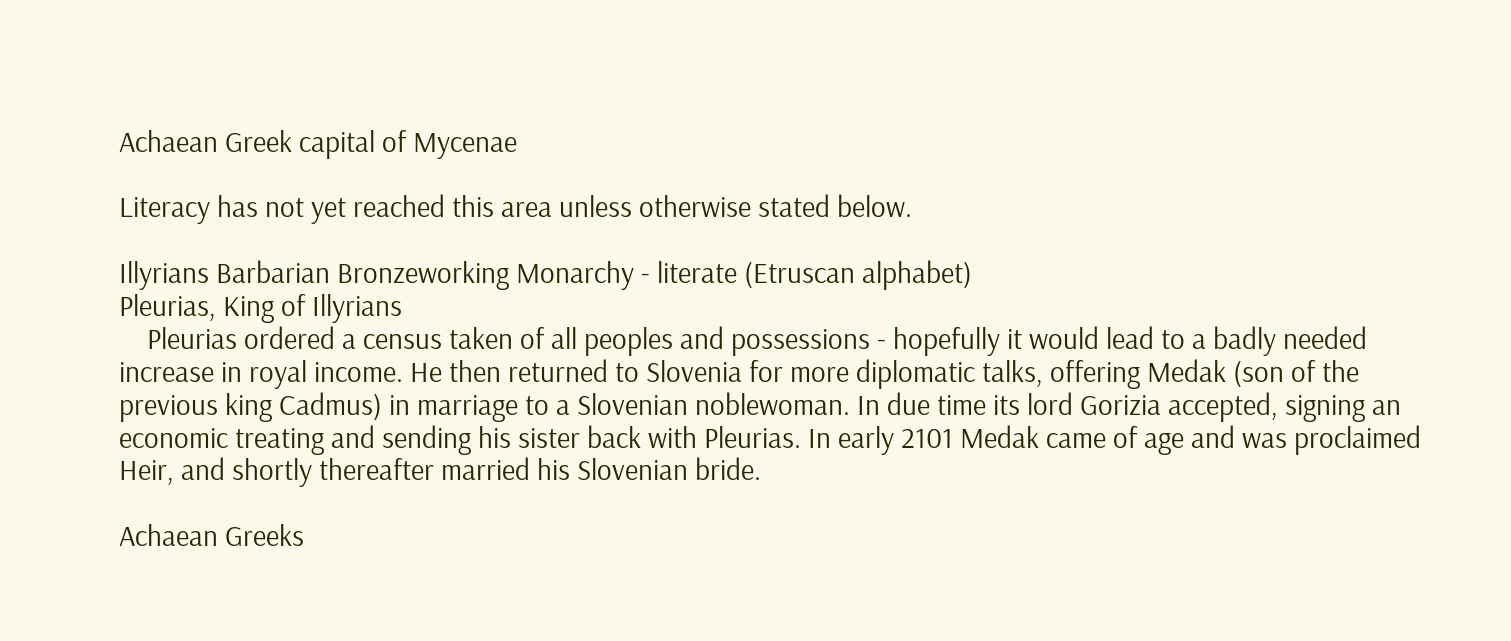Achaean Greek capital of Mycenae

Literacy has not yet reached this area unless otherwise stated below.

Illyrians Barbarian Bronzeworking Monarchy - literate (Etruscan alphabet)
Pleurias, King of Illyrians
    Pleurias ordered a census taken of all peoples and possessions - hopefully it would lead to a badly needed increase in royal income. He then returned to Slovenia for more diplomatic talks, offering Medak (son of the previous king Cadmus) in marriage to a Slovenian noblewoman. In due time its lord Gorizia accepted, signing an economic treating and sending his sister back with Pleurias. In early 2101 Medak came of age and was proclaimed Heir, and shortly thereafter married his Slovenian bride.

Achaean Greeks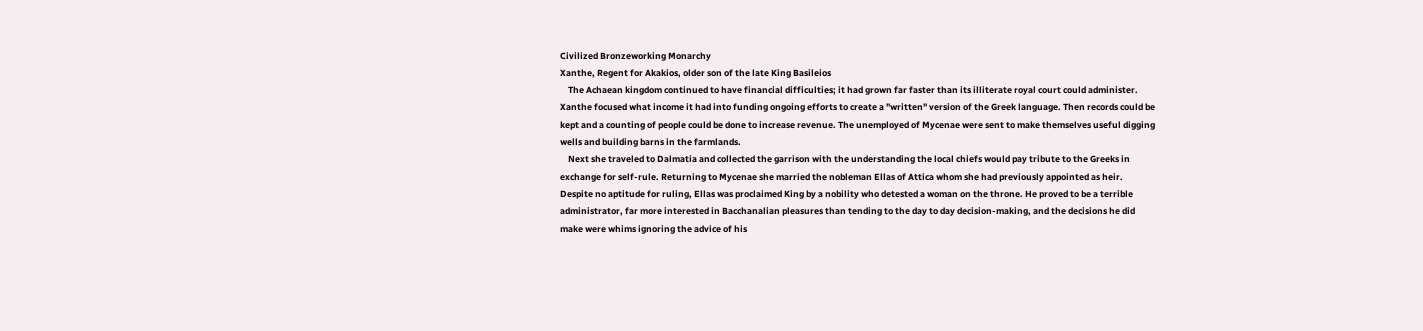Civilized Bronzeworking Monarchy
Xanthe, Regent for Akakios, older son of the late King Basileios
    The Achaean kingdom continued to have financial difficulties; it had grown far faster than its illiterate royal court could administer. Xanthe focused what income it had into funding ongoing efforts to create a "written" version of the Greek language. Then records could be kept and a counting of people could be done to increase revenue. The unemployed of Mycenae were sent to make themselves useful digging wells and building barns in the farmlands.
    Next she traveled to Dalmatia and collected the garrison with the understanding the local chiefs would pay tribute to the Greeks in exchange for self-rule. Returning to Mycenae she married the nobleman Ellas of Attica whom she had previously appointed as heir. Despite no aptitude for ruling, Ellas was proclaimed King by a nobility who detested a woman on the throne. He proved to be a terrible administrator, far more interested in Bacchanalian pleasures than tending to the day to day decision-making, and the decisions he did make were whims ignoring the advice of his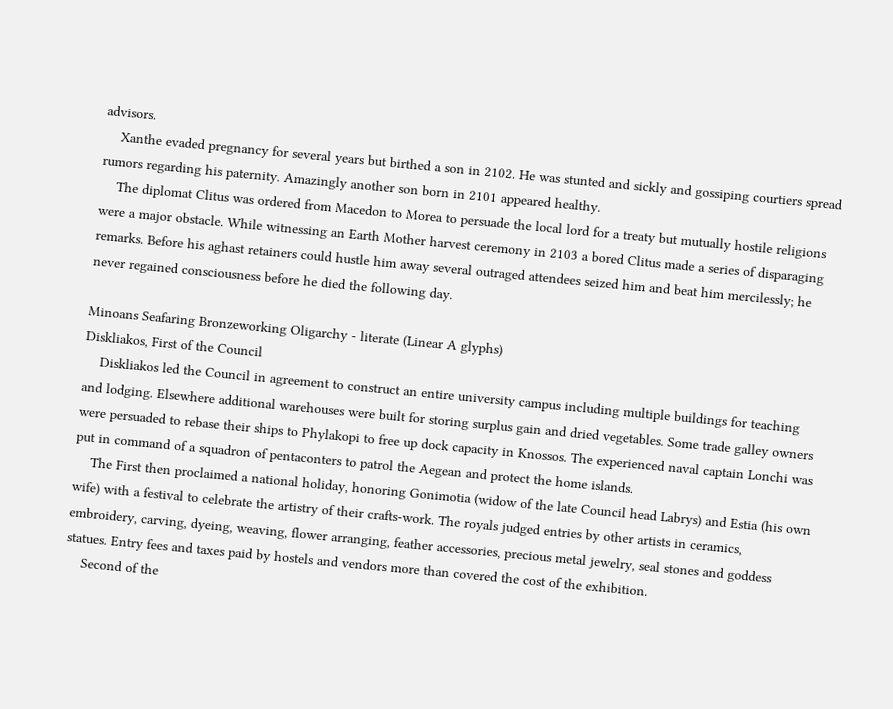advisors.
    Xanthe evaded pregnancy for several years but birthed a son in 2102. He was stunted and sickly and gossiping courtiers spread rumors regarding his paternity. Amazingly another son born in 2101 appeared healthy.
    The diplomat Clitus was ordered from Macedon to Morea to persuade the local lord for a treaty but mutually hostile religions were a major obstacle. While witnessing an Earth Mother harvest ceremony in 2103 a bored Clitus made a series of disparaging remarks. Before his aghast retainers could hustle him away several outraged attendees seized him and beat him mercilessly; he never regained consciousness before he died the following day.

Minoans Seafaring Bronzeworking Oligarchy - literate (Linear A glyphs)
Diskliakos, First of the Council
    Diskliakos led the Council in agreement to construct an entire university campus including multiple buildings for teaching and lodging. Elsewhere additional warehouses were built for storing surplus gain and dried vegetables. Some trade galley owners were persuaded to rebase their ships to Phylakopi to free up dock capacity in Knossos. The experienced naval captain Lonchi was put in command of a squadron of pentaconters to patrol the Aegean and protect the home islands.
    The First then proclaimed a national holiday, honoring Gonimotia (widow of the late Council head Labrys) and Estia (his own wife) with a festival to celebrate the artistry of their crafts-work. The royals judged entries by other artists in ceramics, embroidery, carving, dyeing, weaving, flower arranging, feather accessories, precious metal jewelry, seal stones and goddess statues. Entry fees and taxes paid by hostels and vendors more than covered the cost of the exhibition.
    Second of the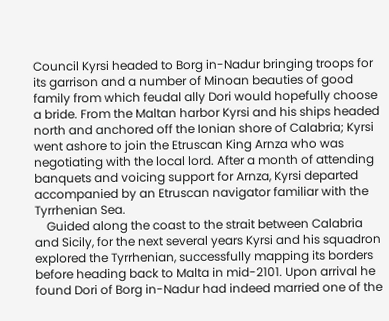Council Kyrsi headed to Borg in-Nadur bringing troops for its garrison and a number of Minoan beauties of good family from which feudal ally Dori would hopefully choose a bride. From the Maltan harbor Kyrsi and his ships headed north and anchored off the Ionian shore of Calabria; Kyrsi went ashore to join the Etruscan King Arnza who was negotiating with the local lord. After a month of attending banquets and voicing support for Arnza, Kyrsi departed accompanied by an Etruscan navigator familiar with the Tyrrhenian Sea.
    Guided along the coast to the strait between Calabria and Sicily, for the next several years Kyrsi and his squadron explored the Tyrrhenian, successfully mapping its borders before heading back to Malta in mid-2101. Upon arrival he found Dori of Borg in-Nadur had indeed married one of the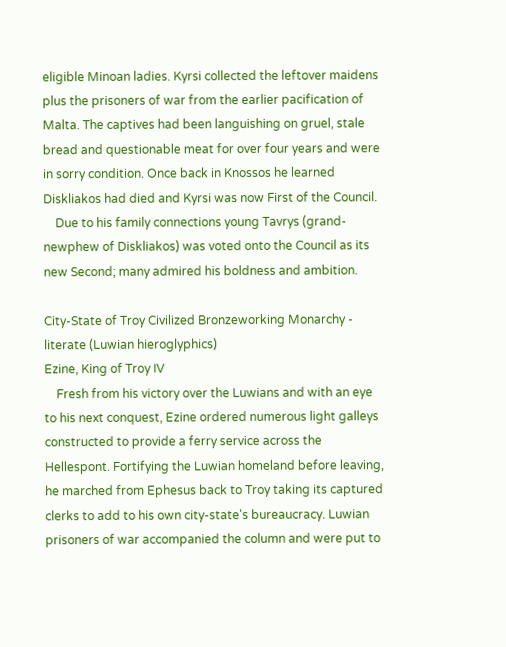eligible Minoan ladies. Kyrsi collected the leftover maidens plus the prisoners of war from the earlier pacification of Malta. The captives had been languishing on gruel, stale bread and questionable meat for over four years and were in sorry condition. Once back in Knossos he learned Diskliakos had died and Kyrsi was now First of the Council.
    Due to his family connections young Tavrys (grand-newphew of Diskliakos) was voted onto the Council as its new Second; many admired his boldness and ambition.

City-State of Troy Civilized Bronzeworking Monarchy - literate (Luwian hieroglyphics)
Ezine, King of Troy IV
    Fresh from his victory over the Luwians and with an eye to his next conquest, Ezine ordered numerous light galleys constructed to provide a ferry service across the Hellespont. Fortifying the Luwian homeland before leaving, he marched from Ephesus back to Troy taking its captured clerks to add to his own city-state's bureaucracy. Luwian prisoners of war accompanied the column and were put to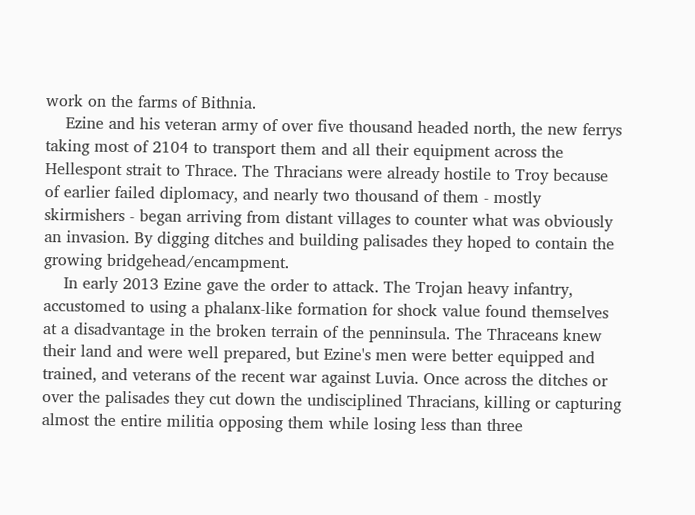work on the farms of Bithnia.
    Ezine and his veteran army of over five thousand headed north, the new ferrys taking most of 2104 to transport them and all their equipment across the Hellespont strait to Thrace. The Thracians were already hostile to Troy because of earlier failed diplomacy, and nearly two thousand of them - mostly skirmishers - began arriving from distant villages to counter what was obviously an invasion. By digging ditches and building palisades they hoped to contain the growing bridgehead/encampment.
    In early 2013 Ezine gave the order to attack. The Trojan heavy infantry, accustomed to using a phalanx-like formation for shock value found themselves at a disadvantage in the broken terrain of the penninsula. The Thraceans knew their land and were well prepared, but Ezine's men were better equipped and trained, and veterans of the recent war against Luvia. Once across the ditches or over the palisades they cut down the undisciplined Thracians, killing or capturing almost the entire militia opposing them while losing less than three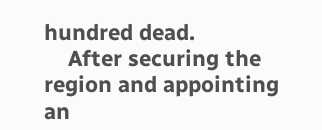hundred dead.
    After securing the region and appointing an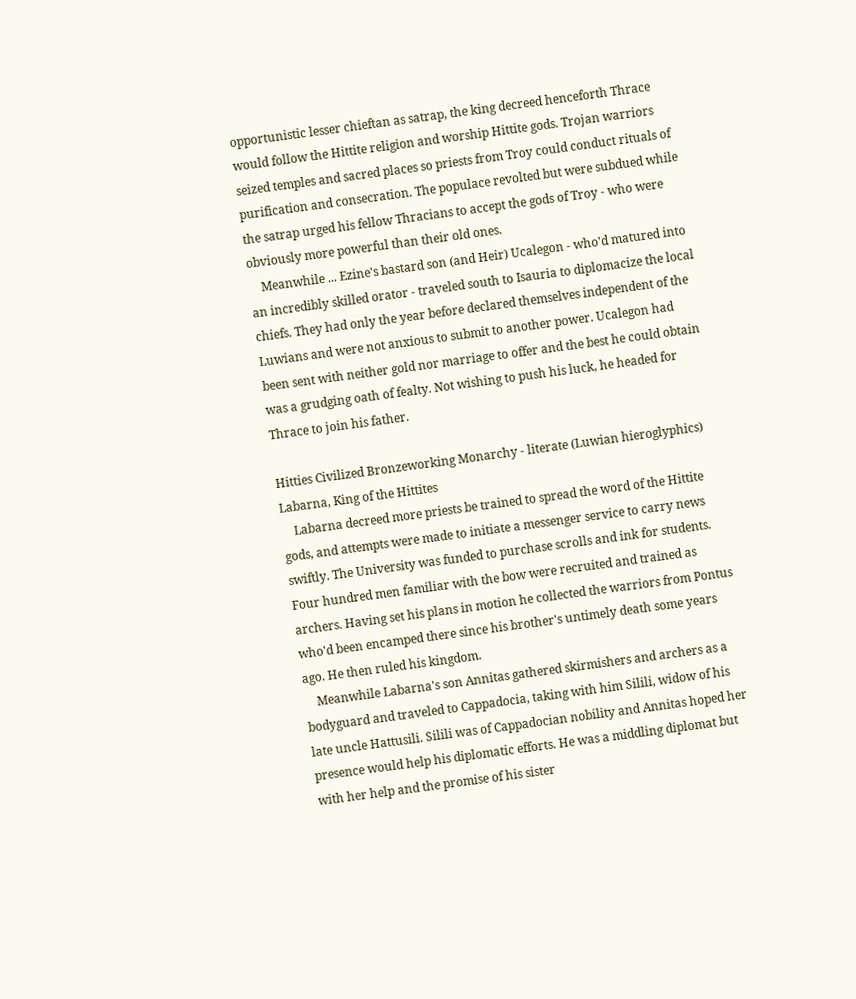opportunistic lesser chieftan as satrap, the king decreed henceforth Thrace would follow the Hittite religion and worship Hittite gods. Trojan warriors seized temples and sacred places so priests from Troy could conduct rituals of purification and consecration. The populace revolted but were subdued while the satrap urged his fellow Thracians to accept the gods of Troy - who were obviously more powerful than their old ones.
    Meanwhile ... Ezine's bastard son (and Heir) Ucalegon - who'd matured into an incredibly skilled orator - traveled south to Isauria to diplomacize the local chiefs. They had only the year before declared themselves independent of the Luwians and were not anxious to submit to another power. Ucalegon had been sent with neither gold nor marriage to offer and the best he could obtain was a grudging oath of fealty. Not wishing to push his luck, he headed for Thrace to join his father.

Hitties Civilized Bronzeworking Monarchy - literate (Luwian hieroglyphics)
Labarna, King of the Hittites
    Labarna decreed more priests be trained to spread the word of the Hittite gods, and attempts were made to initiate a messenger service to carry news swiftly. The University was funded to purchase scrolls and ink for students. Four hundred men familiar with the bow were recruited and trained as archers. Having set his plans in motion he collected the warriors from Pontus who'd been encamped there since his brother's untimely death some years ago. He then ruled his kingdom.
    Meanwhile Labarna's son Annitas gathered skirmishers and archers as a bodyguard and traveled to Cappadocia, taking with him Silili, widow of his late uncle Hattusili. Silili was of Cappadocian nobility and Annitas hoped her presence would help his diplomatic efforts. He was a middling diplomat but with her help and the promise of his sister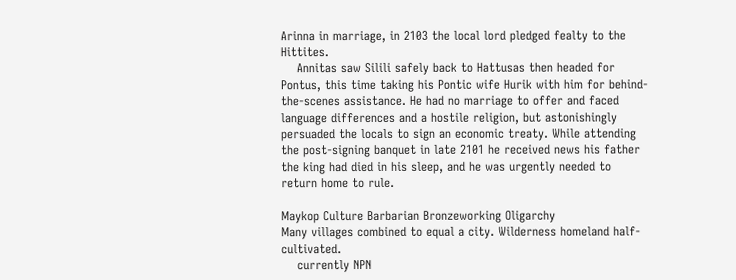Arinna in marriage, in 2103 the local lord pledged fealty to the Hittites.
    Annitas saw Silili safely back to Hattusas then headed for Pontus, this time taking his Pontic wife Hurik with him for behind-the-scenes assistance. He had no marriage to offer and faced language differences and a hostile religion, but astonishingly persuaded the locals to sign an economic treaty. While attending the post-signing banquet in late 2101 he received news his father the king had died in his sleep, and he was urgently needed to return home to rule.

Maykop Culture Barbarian Bronzeworking Oligarchy
Many villages combined to equal a city. Wilderness homeland half-cultivated.
    currently NPN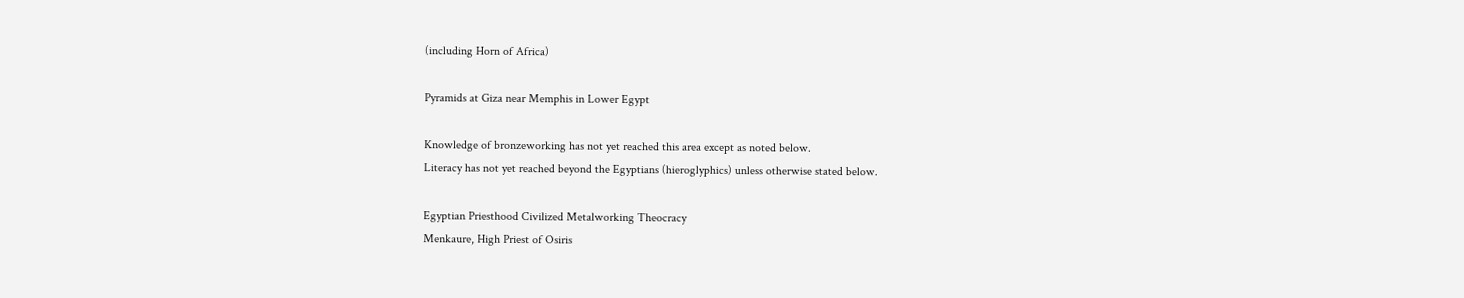(including Horn of Africa)

Pyramids at Giza near Memphis in Lower Egypt

Knowledge of bronzeworking has not yet reached this area except as noted below.
Literacy has not yet reached beyond the Egyptians (hieroglyphics) unless otherwise stated below.

Egyptian Priesthood Civilized Metalworking Theocracy
Menkaure, High Priest of Osiris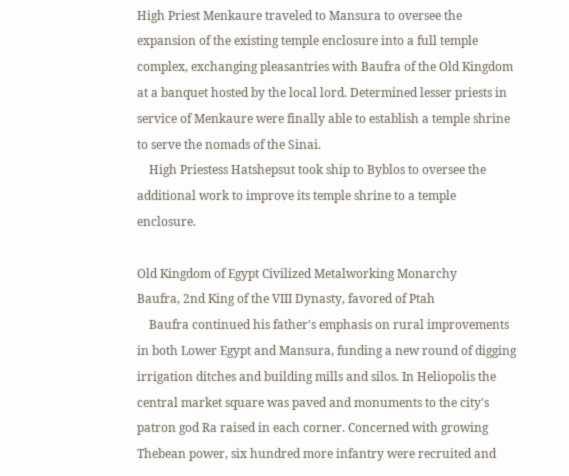High Priest Menkaure traveled to Mansura to oversee the expansion of the existing temple enclosure into a full temple complex, exchanging pleasantries with Baufra of the Old Kingdom at a banquet hosted by the local lord. Determined lesser priests in service of Menkaure were finally able to establish a temple shrine to serve the nomads of the Sinai.
    High Priestess Hatshepsut took ship to Byblos to oversee the additional work to improve its temple shrine to a temple enclosure.

Old Kingdom of Egypt Civilized Metalworking Monarchy
Baufra, 2nd King of the VIII Dynasty, favored of Ptah
    Baufra continued his father's emphasis on rural improvements in both Lower Egypt and Mansura, funding a new round of digging irrigation ditches and building mills and silos. In Heliopolis the central market square was paved and monuments to the city's patron god Ra raised in each corner. Concerned with growing Thebean power, six hundred more infantry were recruited and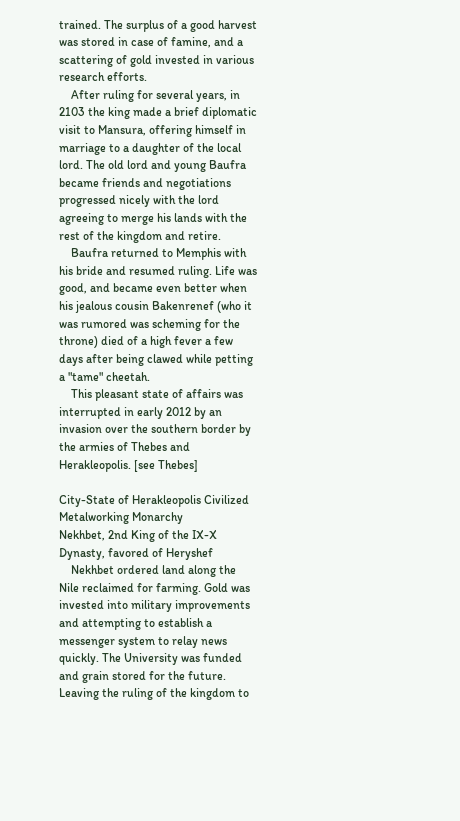trained. The surplus of a good harvest was stored in case of famine, and a scattering of gold invested in various research efforts.
    After ruling for several years, in 2103 the king made a brief diplomatic visit to Mansura, offering himself in marriage to a daughter of the local lord. The old lord and young Baufra became friends and negotiations progressed nicely with the lord agreeing to merge his lands with the rest of the kingdom and retire.
    Baufra returned to Memphis with his bride and resumed ruling. Life was good, and became even better when his jealous cousin Bakenrenef (who it was rumored was scheming for the throne) died of a high fever a few days after being clawed while petting a "tame" cheetah.
    This pleasant state of affairs was interrupted in early 2012 by an invasion over the southern border by the armies of Thebes and Herakleopolis. [see Thebes]

City-State of Herakleopolis Civilized Metalworking Monarchy
Nekhbet, 2nd King of the IX-X Dynasty, favored of Heryshef
    Nekhbet ordered land along the Nile reclaimed for farming. Gold was invested into military improvements and attempting to establish a messenger system to relay news quickly. The University was funded and grain stored for the future. Leaving the ruling of the kingdom to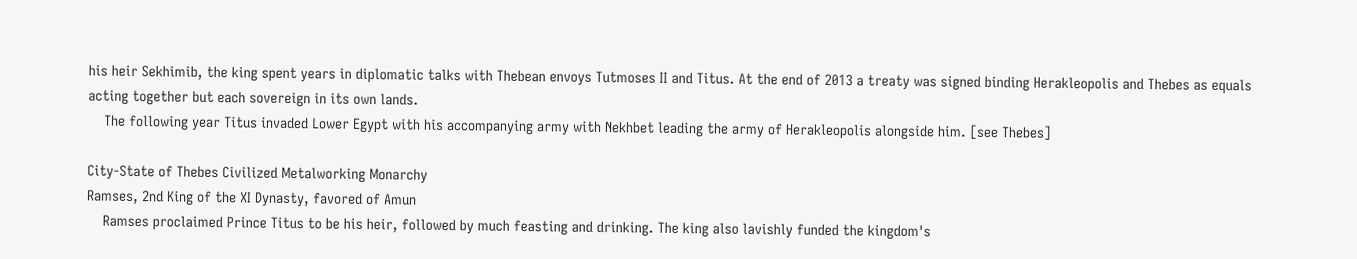his heir Sekhimib, the king spent years in diplomatic talks with Thebean envoys Tutmoses II and Titus. At the end of 2013 a treaty was signed binding Herakleopolis and Thebes as equals acting together but each sovereign in its own lands.
    The following year Titus invaded Lower Egypt with his accompanying army with Nekhbet leading the army of Herakleopolis alongside him. [see Thebes]

City-State of Thebes Civilized Metalworking Monarchy
Ramses, 2nd King of the XI Dynasty, favored of Amun
    Ramses proclaimed Prince Titus to be his heir, followed by much feasting and drinking. The king also lavishly funded the kingdom's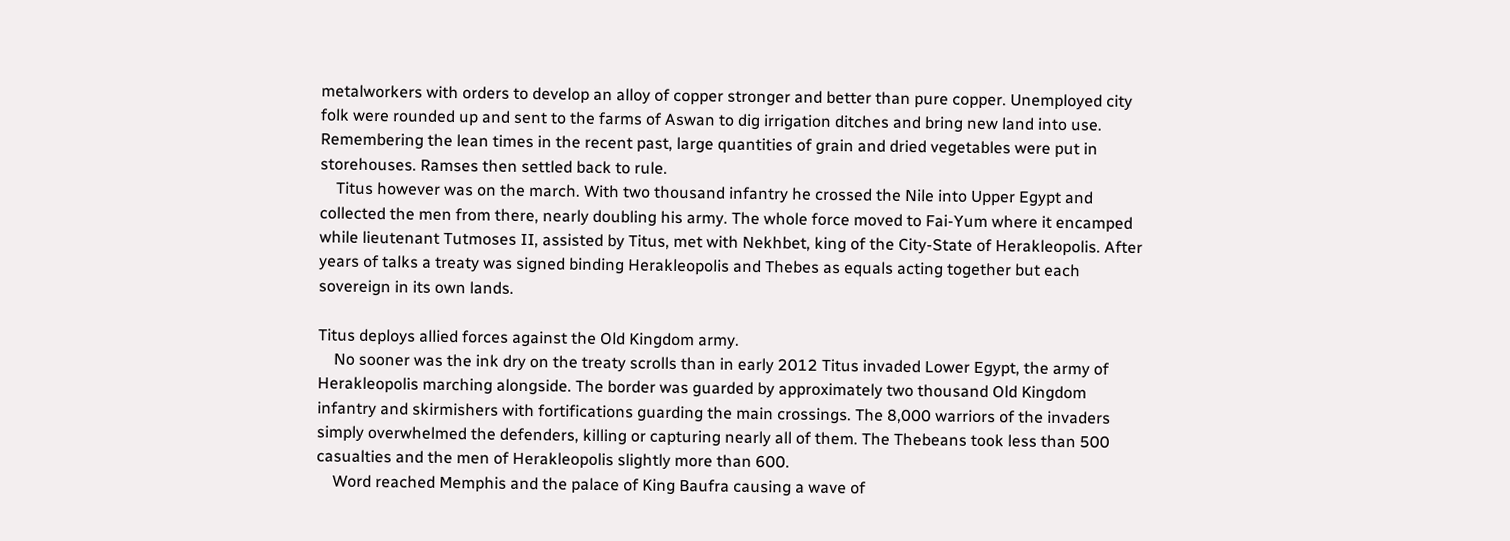metalworkers with orders to develop an alloy of copper stronger and better than pure copper. Unemployed city folk were rounded up and sent to the farms of Aswan to dig irrigation ditches and bring new land into use. Remembering the lean times in the recent past, large quantities of grain and dried vegetables were put in storehouses. Ramses then settled back to rule.
    Titus however was on the march. With two thousand infantry he crossed the Nile into Upper Egypt and collected the men from there, nearly doubling his army. The whole force moved to Fai-Yum where it encamped while lieutenant Tutmoses II, assisted by Titus, met with Nekhbet, king of the City-State of Herakleopolis. After years of talks a treaty was signed binding Herakleopolis and Thebes as equals acting together but each sovereign in its own lands.

Titus deploys allied forces against the Old Kingdom army.
    No sooner was the ink dry on the treaty scrolls than in early 2012 Titus invaded Lower Egypt, the army of Herakleopolis marching alongside. The border was guarded by approximately two thousand Old Kingdom infantry and skirmishers with fortifications guarding the main crossings. The 8,000 warriors of the invaders simply overwhelmed the defenders, killing or capturing nearly all of them. The Thebeans took less than 500 casualties and the men of Herakleopolis slightly more than 600.
    Word reached Memphis and the palace of King Baufra causing a wave of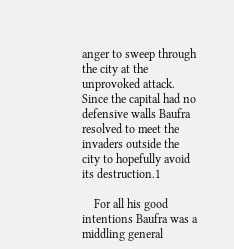anger to sweep through the city at the unprovoked attack. Since the capital had no defensive walls Baufra resolved to meet the invaders outside the city to hopefully avoid its destruction.1

    For all his good intentions Baufra was a middling general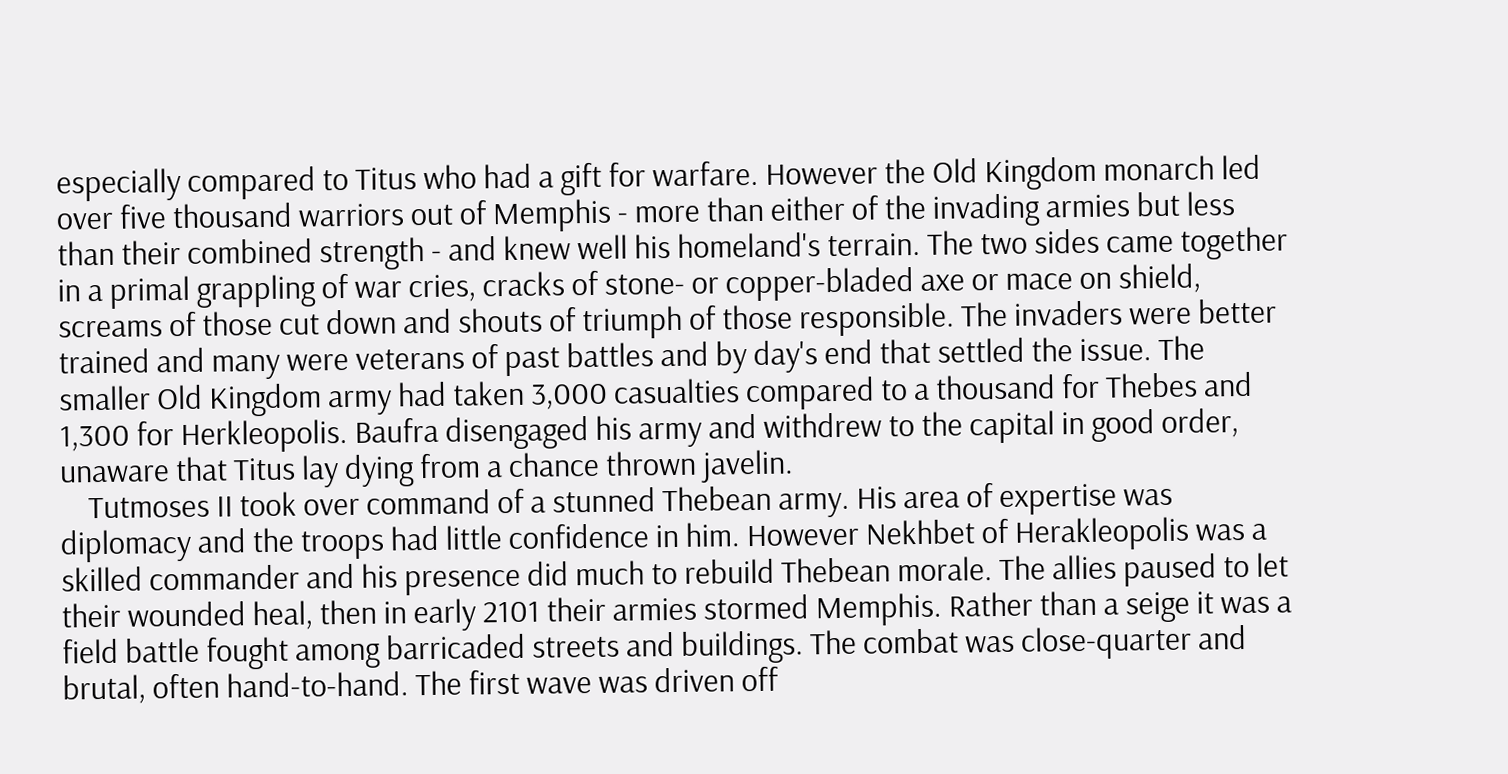especially compared to Titus who had a gift for warfare. However the Old Kingdom monarch led over five thousand warriors out of Memphis - more than either of the invading armies but less than their combined strength - and knew well his homeland's terrain. The two sides came together in a primal grappling of war cries, cracks of stone- or copper-bladed axe or mace on shield, screams of those cut down and shouts of triumph of those responsible. The invaders were better trained and many were veterans of past battles and by day's end that settled the issue. The smaller Old Kingdom army had taken 3,000 casualties compared to a thousand for Thebes and 1,300 for Herkleopolis. Baufra disengaged his army and withdrew to the capital in good order, unaware that Titus lay dying from a chance thrown javelin.
    Tutmoses II took over command of a stunned Thebean army. His area of expertise was diplomacy and the troops had little confidence in him. However Nekhbet of Herakleopolis was a skilled commander and his presence did much to rebuild Thebean morale. The allies paused to let their wounded heal, then in early 2101 their armies stormed Memphis. Rather than a seige it was a field battle fought among barricaded streets and buildings. The combat was close-quarter and brutal, often hand-to-hand. The first wave was driven off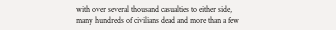with over several thousand casualties to either side, many hundreds of civilians dead and more than a few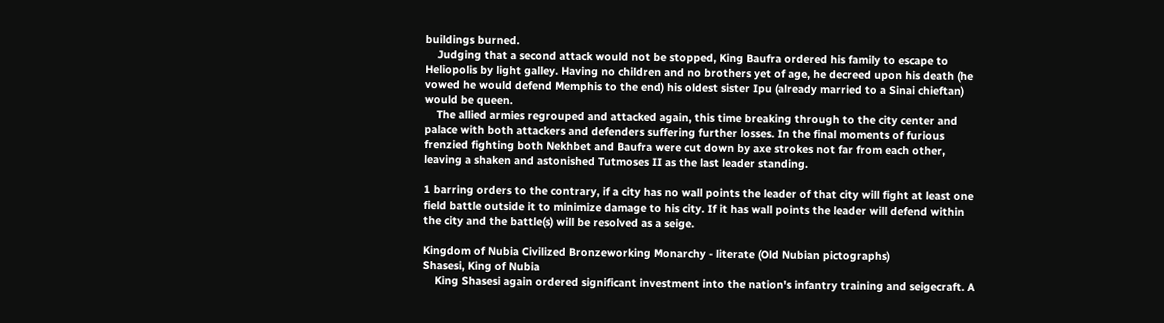buildings burned.
    Judging that a second attack would not be stopped, King Baufra ordered his family to escape to Heliopolis by light galley. Having no children and no brothers yet of age, he decreed upon his death (he vowed he would defend Memphis to the end) his oldest sister Ipu (already married to a Sinai chieftan) would be queen.
    The allied armies regrouped and attacked again, this time breaking through to the city center and palace with both attackers and defenders suffering further losses. In the final moments of furious frenzied fighting both Nekhbet and Baufra were cut down by axe strokes not far from each other, leaving a shaken and astonished Tutmoses II as the last leader standing.

1 barring orders to the contrary, if a city has no wall points the leader of that city will fight at least one field battle outside it to minimize damage to his city. If it has wall points the leader will defend within the city and the battle(s) will be resolved as a seige.

Kingdom of Nubia Civilized Bronzeworking Monarchy - literate (Old Nubian pictographs)
Shasesi, King of Nubia
    King Shasesi again ordered significant investment into the nation's infantry training and seigecraft. A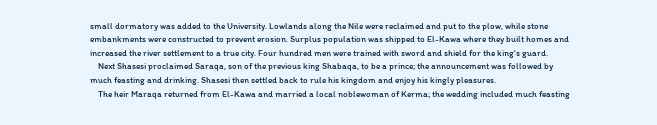small dormatory was added to the University. Lowlands along the Nile were reclaimed and put to the plow, while stone embankments were constructed to prevent erosion. Surplus population was shipped to El-Kawa where they built homes and increased the river settlement to a true city. Four hundred men were trained with sword and shield for the king's guard.
    Next Shasesi proclaimed Saraqa, son of the previous king Shabaqa, to be a prince; the announcement was followed by much feasting and drinking. Shasesi then settled back to rule his kingdom and enjoy his kingly pleasures.
    The heir Maraqa returned from El-Kawa and married a local noblewoman of Kerma; the wedding included much feasting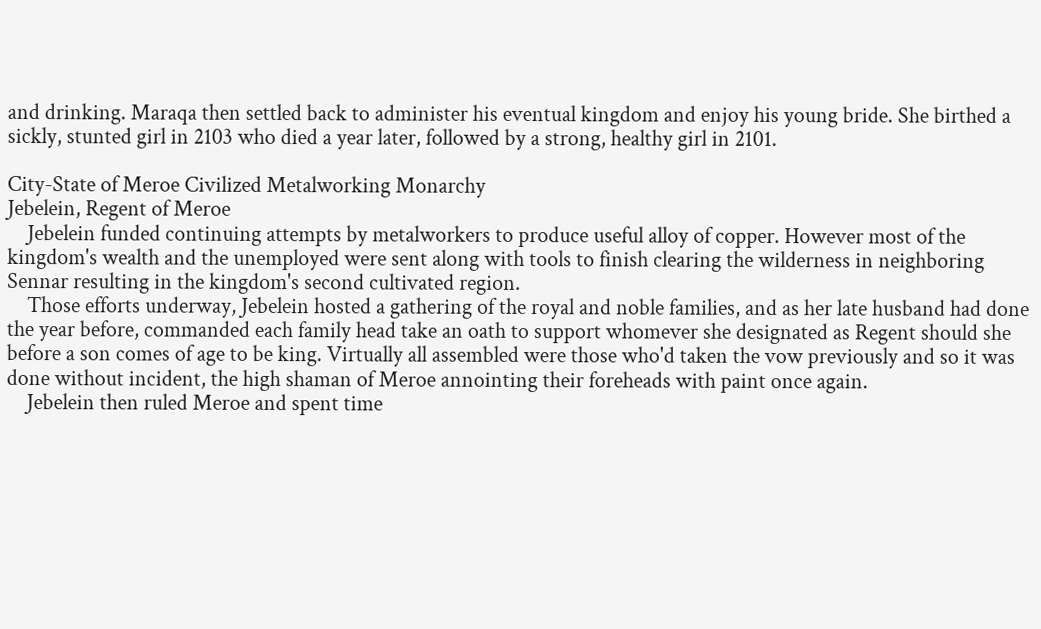and drinking. Maraqa then settled back to administer his eventual kingdom and enjoy his young bride. She birthed a sickly, stunted girl in 2103 who died a year later, followed by a strong, healthy girl in 2101.

City-State of Meroe Civilized Metalworking Monarchy
Jebelein, Regent of Meroe
    Jebelein funded continuing attempts by metalworkers to produce useful alloy of copper. However most of the kingdom's wealth and the unemployed were sent along with tools to finish clearing the wilderness in neighboring Sennar resulting in the kingdom's second cultivated region.
    Those efforts underway, Jebelein hosted a gathering of the royal and noble families, and as her late husband had done the year before, commanded each family head take an oath to support whomever she designated as Regent should she before a son comes of age to be king. Virtually all assembled were those who'd taken the vow previously and so it was done without incident, the high shaman of Meroe annointing their foreheads with paint once again.
    Jebelein then ruled Meroe and spent time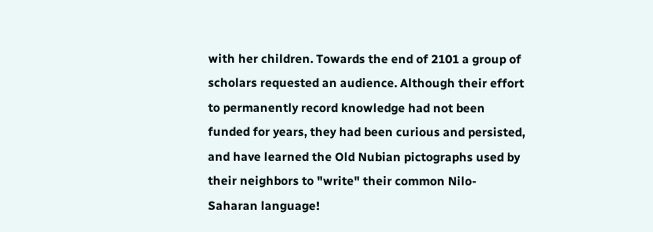with her children. Towards the end of 2101 a group of scholars requested an audience. Although their effort to permanently record knowledge had not been funded for years, they had been curious and persisted, and have learned the Old Nubian pictographs used by their neighbors to "write" their common Nilo-Saharan language!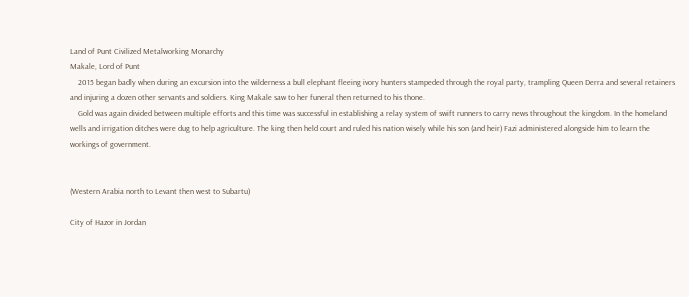Land of Punt Civilized Metalworking Monarchy
Makale, Lord of Punt
    2015 began badly when during an excursion into the wilderness a bull elephant fleeing ivory hunters stampeded through the royal party, trampling Queen Derra and several retainers and injuring a dozen other servants and soldiers. King Makale saw to her funeral then returned to his thone.
    Gold was again divided between multiple efforts and this time was successful in establishing a relay system of swift runners to carry news throughout the kingdom. In the homeland wells and irrigation ditches were dug to help agriculture. The king then held court and ruled his nation wisely while his son (and heir) Fazi administered alongside him to learn the workings of government.


(Western Arabia north to Levant then west to Subartu)

City of Hazor in Jordan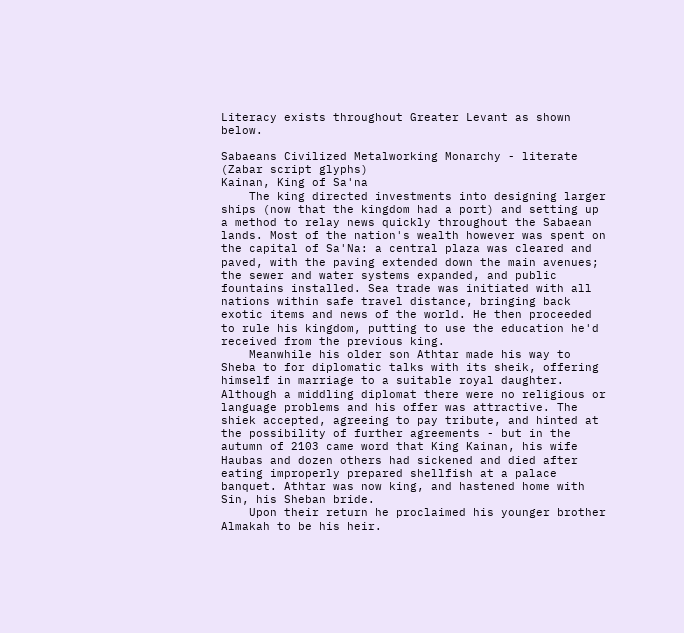Literacy exists throughout Greater Levant as shown below.

Sabaeans Civilized Metalworking Monarchy - literate (Zabar script glyphs)
Kainan, King of Sa'na
    The king directed investments into designing larger ships (now that the kingdom had a port) and setting up a method to relay news quickly throughout the Sabaean lands. Most of the nation's wealth however was spent on the capital of Sa'Na: a central plaza was cleared and paved, with the paving extended down the main avenues; the sewer and water systems expanded, and public fountains installed. Sea trade was initiated with all nations within safe travel distance, bringing back exotic items and news of the world. He then proceeded to rule his kingdom, putting to use the education he'd received from the previous king.
    Meanwhile his older son Athtar made his way to Sheba to for diplomatic talks with its sheik, offering himself in marriage to a suitable royal daughter. Although a middling diplomat there were no religious or language problems and his offer was attractive. The shiek accepted, agreeing to pay tribute, and hinted at the possibility of further agreements - but in the autumn of 2103 came word that King Kainan, his wife Haubas and dozen others had sickened and died after eating improperly prepared shellfish at a palace banquet. Athtar was now king, and hastened home with Sin, his Sheban bride.
    Upon their return he proclaimed his younger brother Almakah to be his heir.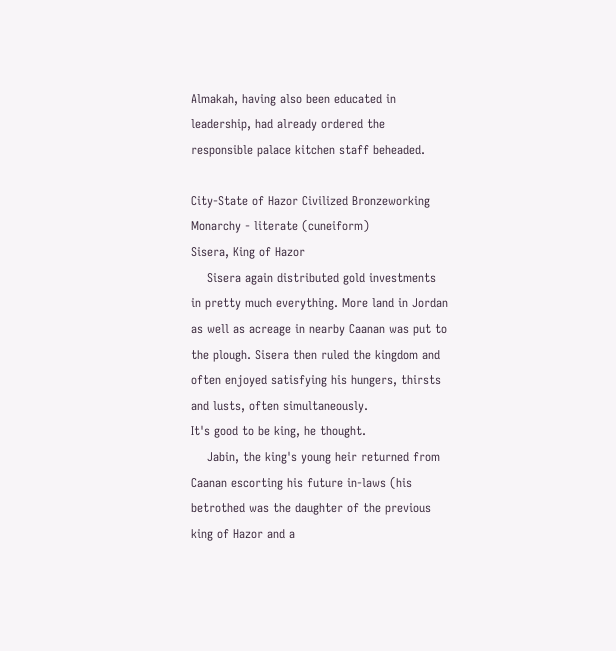Almakah, having also been educated in leadership, had already ordered the responsible palace kitchen staff beheaded.

City-State of Hazor Civilized Bronzeworking Monarchy - literate (cuneiform)
Sisera, King of Hazor
    Sisera again distributed gold investments in pretty much everything. More land in Jordan as well as acreage in nearby Caanan was put to the plough. Sisera then ruled the kingdom and often enjoyed satisfying his hungers, thirsts and lusts, often simultaneously.
It's good to be king, he thought.
    Jabin, the king's young heir returned from Caanan escorting his future in-laws (his betrothed was the daughter of the previous king of Hazor and a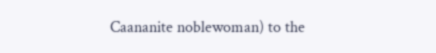Caananite noblewoman) to the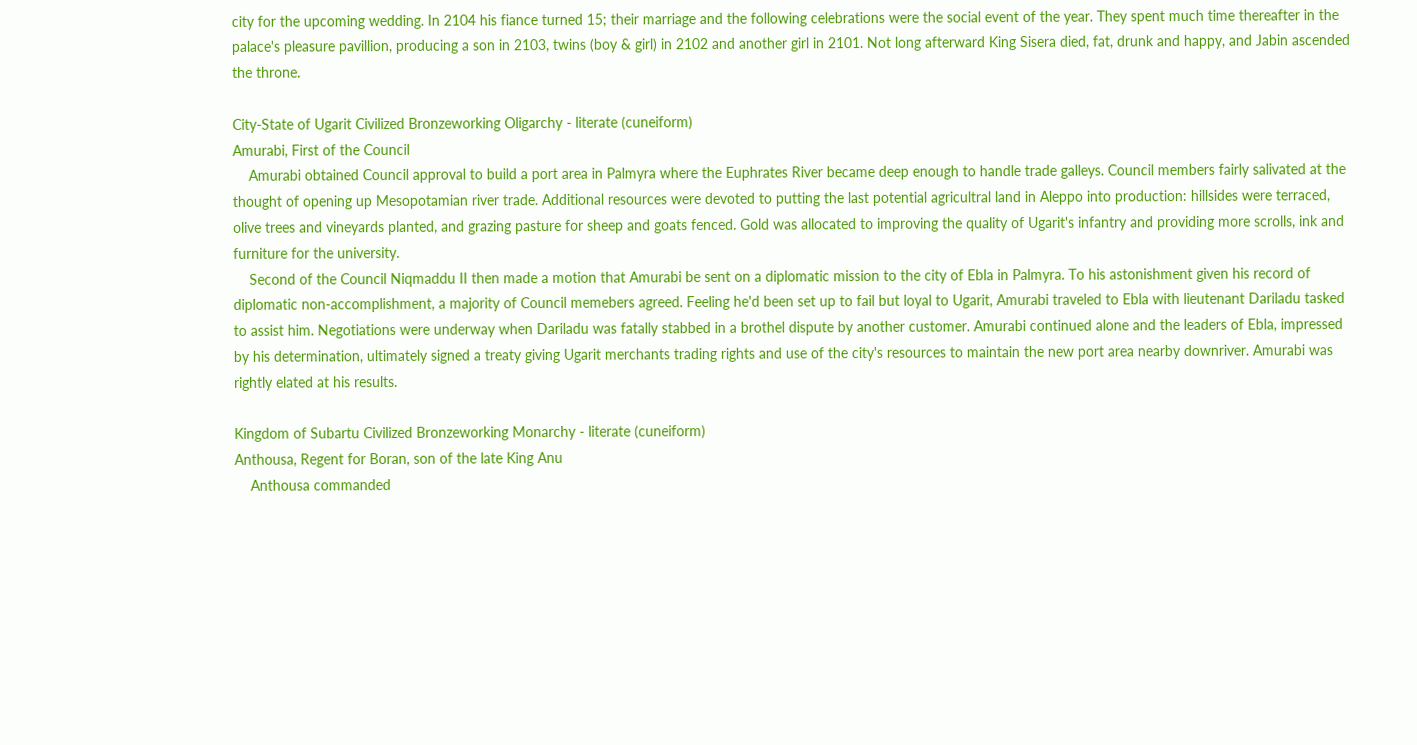city for the upcoming wedding. In 2104 his fiance turned 15; their marriage and the following celebrations were the social event of the year. They spent much time thereafter in the palace's pleasure pavillion, producing a son in 2103, twins (boy & girl) in 2102 and another girl in 2101. Not long afterward King Sisera died, fat, drunk and happy, and Jabin ascended the throne.

City-State of Ugarit Civilized Bronzeworking Oligarchy - literate (cuneiform)
Amurabi, First of the Council
    Amurabi obtained Council approval to build a port area in Palmyra where the Euphrates River became deep enough to handle trade galleys. Council members fairly salivated at the thought of opening up Mesopotamian river trade. Additional resources were devoted to putting the last potential agricultral land in Aleppo into production: hillsides were terraced, olive trees and vineyards planted, and grazing pasture for sheep and goats fenced. Gold was allocated to improving the quality of Ugarit's infantry and providing more scrolls, ink and furniture for the university.
    Second of the Council Niqmaddu II then made a motion that Amurabi be sent on a diplomatic mission to the city of Ebla in Palmyra. To his astonishment given his record of diplomatic non-accomplishment, a majority of Council memebers agreed. Feeling he'd been set up to fail but loyal to Ugarit, Amurabi traveled to Ebla with lieutenant Dariladu tasked to assist him. Negotiations were underway when Dariladu was fatally stabbed in a brothel dispute by another customer. Amurabi continued alone and the leaders of Ebla, impressed by his determination, ultimately signed a treaty giving Ugarit merchants trading rights and use of the city's resources to maintain the new port area nearby downriver. Amurabi was rightly elated at his results.

Kingdom of Subartu Civilized Bronzeworking Monarchy - literate (cuneiform)
Anthousa, Regent for Boran, son of the late King Anu
    Anthousa commanded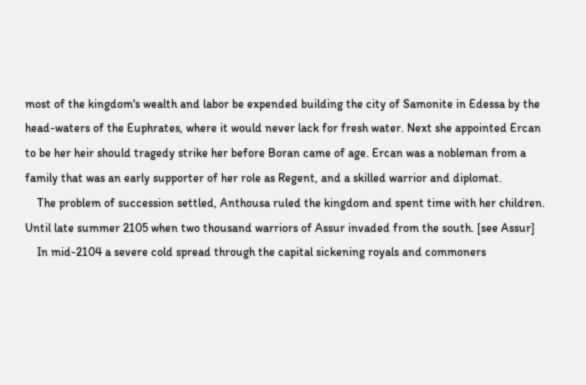most of the kingdom's wealth and labor be expended building the city of Samonite in Edessa by the head-waters of the Euphrates, where it would never lack for fresh water. Next she appointed Ercan to be her heir should tragedy strike her before Boran came of age. Ercan was a nobleman from a family that was an early supporter of her role as Regent, and a skilled warrior and diplomat.
    The problem of succession settled, Anthousa ruled the kingdom and spent time with her children. Until late summer 2105 when two thousand warriors of Assur invaded from the south. [see Assur]
    In mid-2104 a severe cold spread through the capital sickening royals and commoners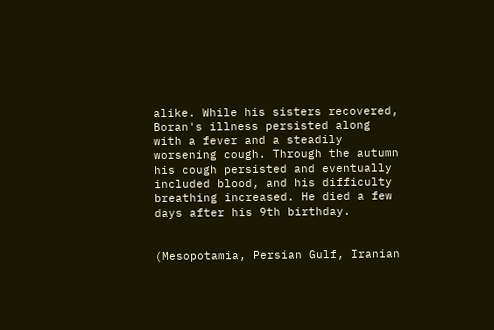alike. While his sisters recovered, Boran's illness persisted along with a fever and a steadily worsening cough. Through the autumn his cough persisted and eventually included blood, and his difficulty breathing increased. He died a few days after his 9th birthday.


(Mesopotamia, Persian Gulf, Iranian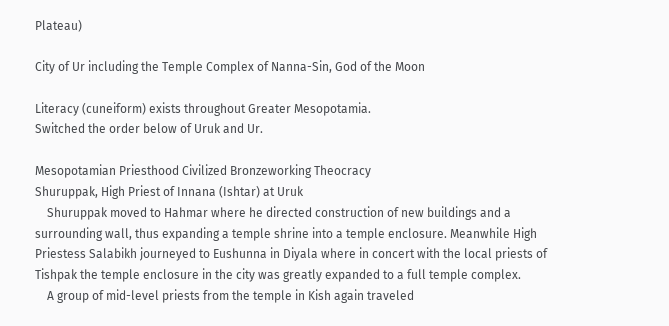Plateau)

City of Ur including the Temple Complex of Nanna-Sin, God of the Moon

Literacy (cuneiform) exists throughout Greater Mesopotamia.
Switched the order below of Uruk and Ur.

Mesopotamian Priesthood Civilized Bronzeworking Theocracy
Shuruppak, High Priest of Innana (Ishtar) at Uruk
    Shuruppak moved to Hahmar where he directed construction of new buildings and a surrounding wall, thus expanding a temple shrine into a temple enclosure. Meanwhile High Priestess Salabikh journeyed to Eushunna in Diyala where in concert with the local priests of Tishpak the temple enclosure in the city was greatly expanded to a full temple complex.
    A group of mid-level priests from the temple in Kish again traveled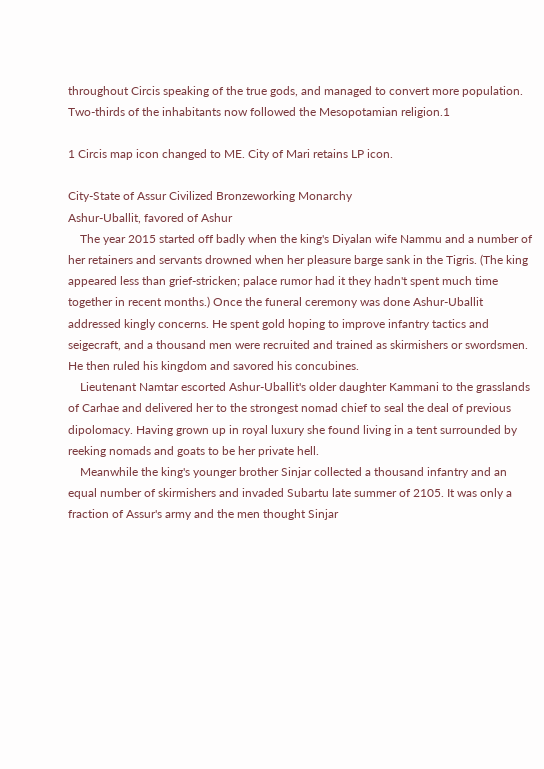throughout Circis speaking of the true gods, and managed to convert more population. Two-thirds of the inhabitants now followed the Mesopotamian religion.1

1 Circis map icon changed to ME. City of Mari retains LP icon.

City-State of Assur Civilized Bronzeworking Monarchy
Ashur-Uballit, favored of Ashur
    The year 2015 started off badly when the king's Diyalan wife Nammu and a number of her retainers and servants drowned when her pleasure barge sank in the Tigris. (The king appeared less than grief-stricken; palace rumor had it they hadn't spent much time together in recent months.) Once the funeral ceremony was done Ashur-Uballit addressed kingly concerns. He spent gold hoping to improve infantry tactics and seigecraft, and a thousand men were recruited and trained as skirmishers or swordsmen. He then ruled his kingdom and savored his concubines.
    Lieutenant Namtar escorted Ashur-Uballit's older daughter Kammani to the grasslands of Carhae and delivered her to the strongest nomad chief to seal the deal of previous dipolomacy. Having grown up in royal luxury she found living in a tent surrounded by reeking nomads and goats to be her private hell.
    Meanwhile the king's younger brother Sinjar collected a thousand infantry and an equal number of skirmishers and invaded Subartu late summer of 2105. It was only a fraction of Assur's army and the men thought Sinjar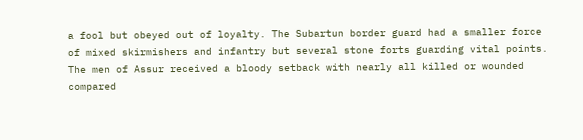a fool but obeyed out of loyalty. The Subartun border guard had a smaller force of mixed skirmishers and infantry but several stone forts guarding vital points. The men of Assur received a bloody setback with nearly all killed or wounded compared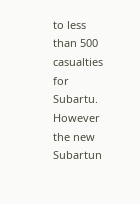to less than 500 casualties for Subartu. However the new Subartun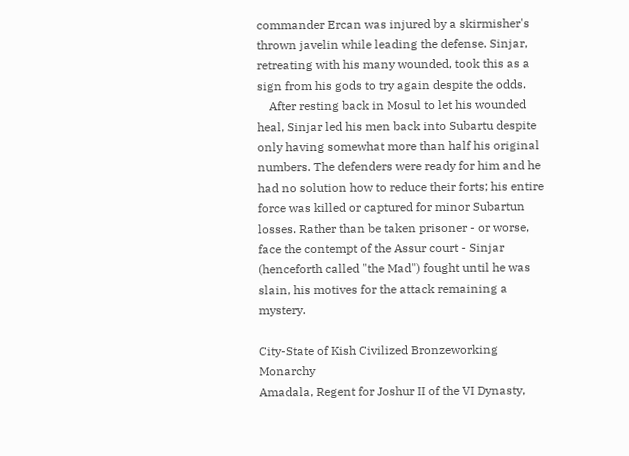commander Ercan was injured by a skirmisher's thrown javelin while leading the defense. Sinjar, retreating with his many wounded, took this as a sign from his gods to try again despite the odds.
    After resting back in Mosul to let his wounded heal, Sinjar led his men back into Subartu despite only having somewhat more than half his original numbers. The defenders were ready for him and he had no solution how to reduce their forts; his entire force was killed or captured for minor Subartun losses. Rather than be taken prisoner - or worse, face the contempt of the Assur court - Sinjar (henceforth called "the Mad") fought until he was slain, his motives for the attack remaining a mystery.

City-State of Kish Civilized Bronzeworking Monarchy
Amadala, Regent for Joshur II of the VI Dynasty,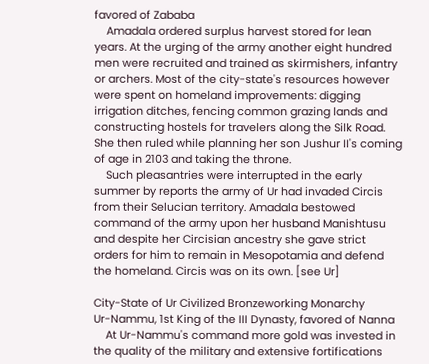favored of Zababa
    Amadala ordered surplus harvest stored for lean years. At the urging of the army another eight hundred men were recruited and trained as skirmishers, infantry or archers. Most of the city-state's resources however were spent on homeland improvements: digging irrigation ditches, fencing common grazing lands and constructing hostels for travelers along the Silk Road. She then ruled while planning her son Jushur II's coming of age in 2103 and taking the throne.
    Such pleasantries were interrupted in the early summer by reports the army of Ur had invaded Circis from their Selucian territory. Amadala bestowed command of the army upon her husband Manishtusu and despite her Circisian ancestry she gave strict orders for him to remain in Mesopotamia and defend the homeland. Circis was on its own. [see Ur]

City-State of Ur Civilized Bronzeworking Monarchy
Ur-Nammu, 1st King of the III Dynasty, favored of Nanna
    At Ur-Nammu's command more gold was invested in the quality of the military and extensive fortifications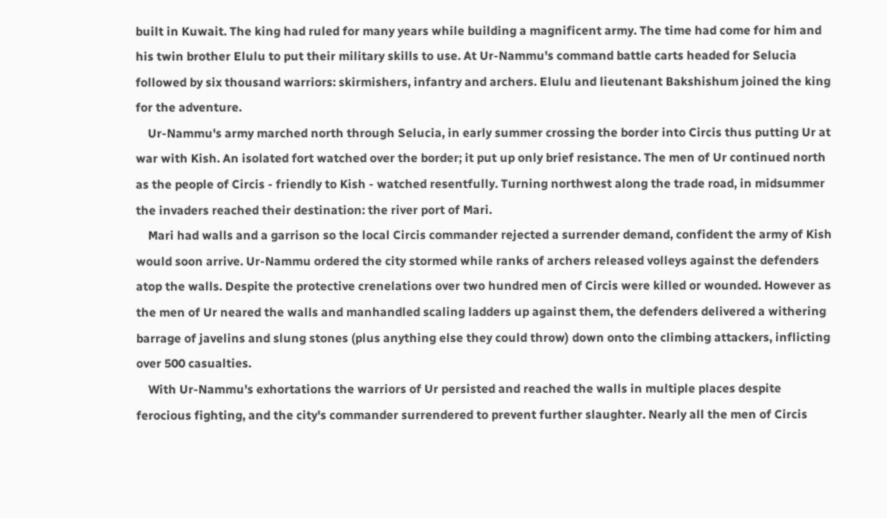built in Kuwait. The king had ruled for many years while building a magnificent army. The time had come for him and his twin brother Elulu to put their military skills to use. At Ur-Nammu's command battle carts headed for Selucia followed by six thousand warriors: skirmishers, infantry and archers. Elulu and lieutenant Bakshishum joined the king for the adventure.
    Ur-Nammu's army marched north through Selucia, in early summer crossing the border into Circis thus putting Ur at war with Kish. An isolated fort watched over the border; it put up only brief resistance. The men of Ur continued north as the people of Circis - friendly to Kish - watched resentfully. Turning northwest along the trade road, in midsummer the invaders reached their destination: the river port of Mari.
    Mari had walls and a garrison so the local Circis commander rejected a surrender demand, confident the army of Kish would soon arrive. Ur-Nammu ordered the city stormed while ranks of archers released volleys against the defenders atop the walls. Despite the protective crenelations over two hundred men of Circis were killed or wounded. However as the men of Ur neared the walls and manhandled scaling ladders up against them, the defenders delivered a withering barrage of javelins and slung stones (plus anything else they could throw) down onto the climbing attackers, inflicting over 500 casualties.
    With Ur-Nammu's exhortations the warriors of Ur persisted and reached the walls in multiple places despite ferocious fighting, and the city's commander surrendered to prevent further slaughter. Nearly all the men of Circis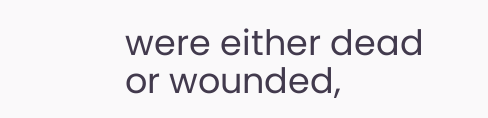were either dead or wounded,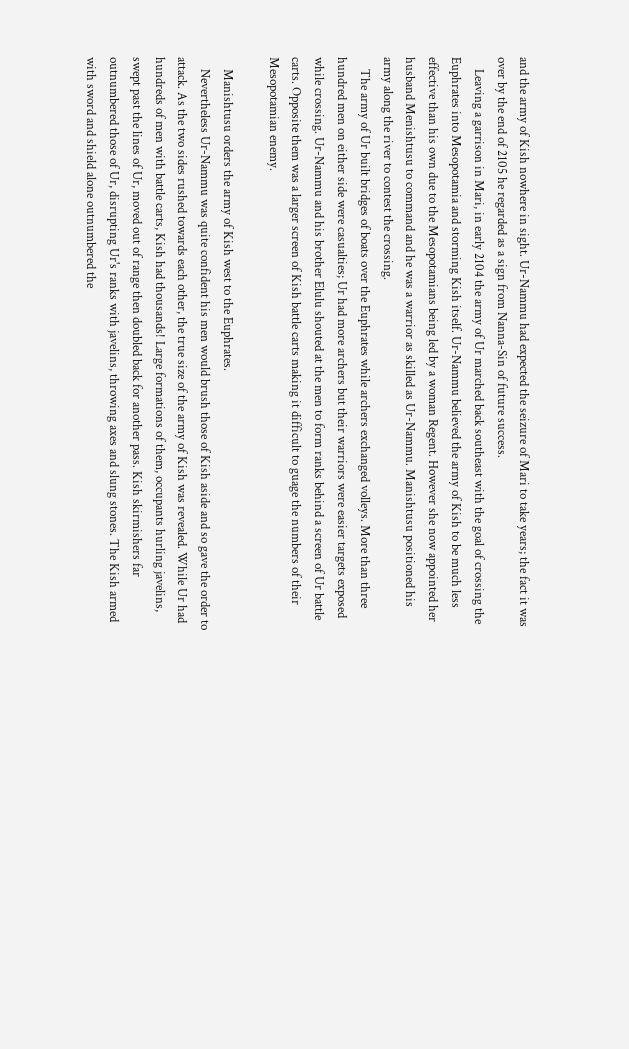and the army of Kish nowhere in sight. Ur-Nammu had expected the seizure of Mari to take years; the fact it was over by the end of 2105 he regarded as a sign from Nanna-Sin of future success.
    Leaving a garrison in Mari, in early 2104 the army of Ur marched back southeast with the goal of crossing the Euphrates into Mesopotamia and storming Kish itself. Ur-Nammu believed the army of Kish to be much less effective than his own due to the Mesopotamians being led by a woman Regent. However she now appointed her husband Menishtusu to command and he was a warrior as skilled as Ur-Nammu. Manishtusu positioned his army along the river to contest the crossing.
    The army of Ur built bridges of boats over the Euphrates while archers exchanged volleys. More than three hundred men on either side were casualties; Ur had more archers but their warriors were easier targets exposed while crossing. Ur-Nammu and his brother Elulu shouted at the men to form ranks behind a screen of Ur battle carts. Opposite them was a larger screen of Kish battle carts making it difficult to guage the numbers of their Mesopotamian enemy.

    Manishtusu orders the army of Kish west to the Euphrates.
    Nevertheless Ur-Nammu was quite confident his men would brush those of Kish aside and so gave the order to attack. As the two sides rushed towards each other, the true size of the army of Kish was revealed. While Ur had hundreds of men with battle carts, Kish had thousands! Large formations of them, occupants hurling javelins, swept past the lines of Ur, moved out of range then doubled back for another pass. Kish skirmishers far outnumbered those of Ur, disrupting Ur's ranks with javelins, throwing axes and slung stones. The Kish armed with sword and shield alone outnumbered the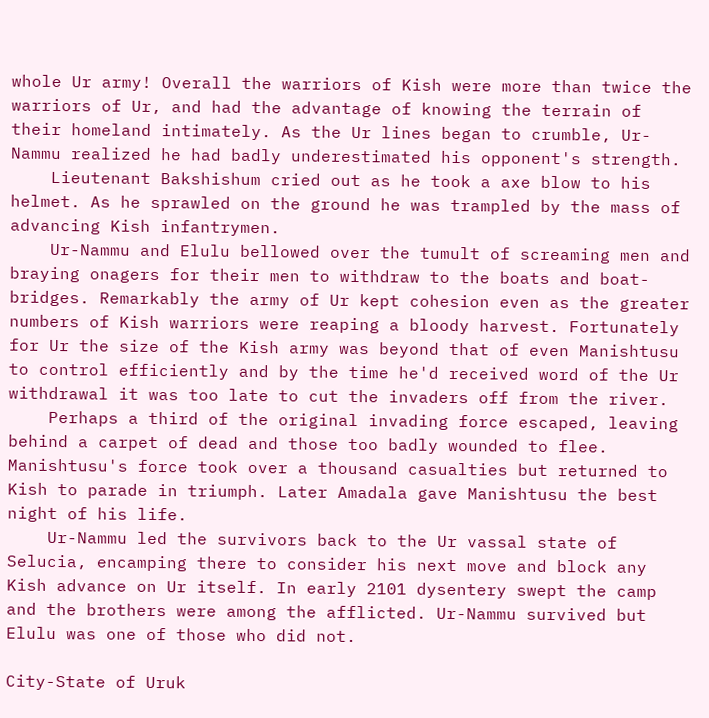whole Ur army! Overall the warriors of Kish were more than twice the warriors of Ur, and had the advantage of knowing the terrain of their homeland intimately. As the Ur lines began to crumble, Ur-Nammu realized he had badly underestimated his opponent's strength.
    Lieutenant Bakshishum cried out as he took a axe blow to his helmet. As he sprawled on the ground he was trampled by the mass of advancing Kish infantrymen.
    Ur-Nammu and Elulu bellowed over the tumult of screaming men and braying onagers for their men to withdraw to the boats and boat-bridges. Remarkably the army of Ur kept cohesion even as the greater numbers of Kish warriors were reaping a bloody harvest. Fortunately for Ur the size of the Kish army was beyond that of even Manishtusu to control efficiently and by the time he'd received word of the Ur withdrawal it was too late to cut the invaders off from the river.
    Perhaps a third of the original invading force escaped, leaving behind a carpet of dead and those too badly wounded to flee. Manishtusu's force took over a thousand casualties but returned to Kish to parade in triumph. Later Amadala gave Manishtusu the best night of his life.
    Ur-Nammu led the survivors back to the Ur vassal state of Selucia, encamping there to consider his next move and block any Kish advance on Ur itself. In early 2101 dysentery swept the camp and the brothers were among the afflicted. Ur-Nammu survived but Elulu was one of those who did not.

City-State of Uruk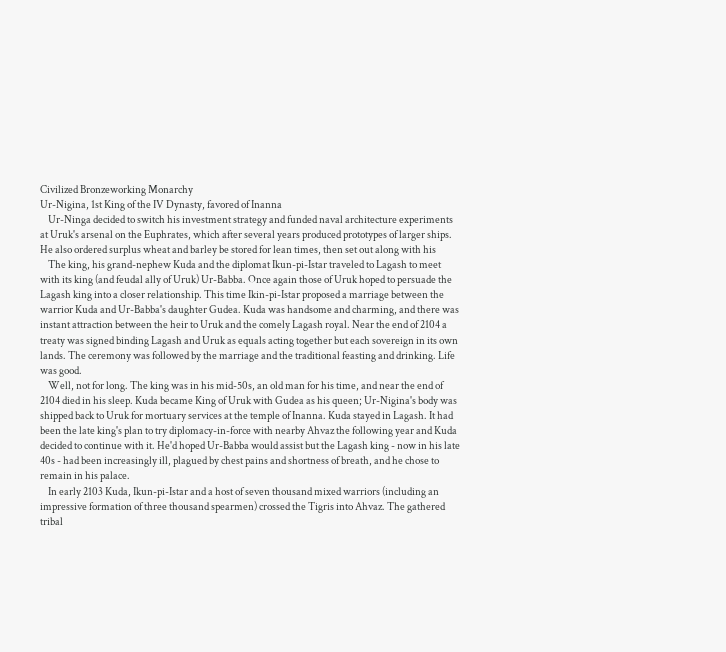Civilized Bronzeworking Monarchy
Ur-Nigina, 1st King of the IV Dynasty, favored of Inanna
    Ur-Ninga decided to switch his investment strategy and funded naval architecture experiments at Uruk's arsenal on the Euphrates, which after several years produced prototypes of larger ships. He also ordered surplus wheat and barley be stored for lean times, then set out along with his
    The king, his grand-nephew Kuda and the diplomat Ikun-pi-Istar traveled to Lagash to meet with its king (and feudal ally of Uruk) Ur-Babba. Once again those of Uruk hoped to persuade the Lagash king into a closer relationship. This time Ikin-pi-Istar proposed a marriage between the warrior Kuda and Ur-Babba's daughter Gudea. Kuda was handsome and charming, and there was instant attraction between the heir to Uruk and the comely Lagash royal. Near the end of 2104 a treaty was signed binding Lagash and Uruk as equals acting together but each sovereign in its own lands. The ceremony was followed by the marriage and the traditional feasting and drinking. Life was good.
    Well, not for long. The king was in his mid-50s, an old man for his time, and near the end of 2104 died in his sleep. Kuda became King of Uruk with Gudea as his queen; Ur-Nigina's body was shipped back to Uruk for mortuary services at the temple of Inanna. Kuda stayed in Lagash. It had been the late king's plan to try diplomacy-in-force with nearby Ahvaz the following year and Kuda decided to continue with it. He'd hoped Ur-Babba would assist but the Lagash king - now in his late 40s - had been increasingly ill, plagued by chest pains and shortness of breath, and he chose to remain in his palace.
    In early 2103 Kuda, Ikun-pi-Istar and a host of seven thousand mixed warriors (including an impressive formation of three thousand spearmen) crossed the Tigris into Ahvaz. The gathered tribal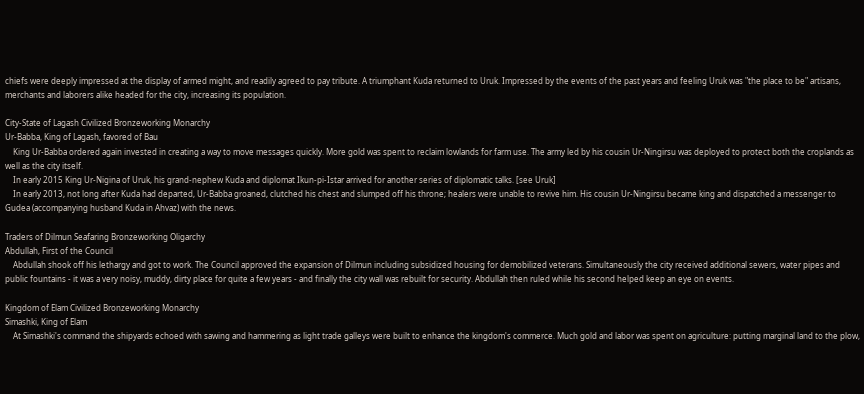chiefs were deeply impressed at the display of armed might, and readily agreed to pay tribute. A triumphant Kuda returned to Uruk. Impressed by the events of the past years and feeling Uruk was "the place to be" artisans, merchants and laborers alike headed for the city, increasing its population.

City-State of Lagash Civilized Bronzeworking Monarchy
Ur-Babba, King of Lagash, favored of Bau
    King Ur-Babba ordered again invested in creating a way to move messages quickly. More gold was spent to reclaim lowlands for farm use. The army led by his cousin Ur-Ningirsu was deployed to protect both the croplands as well as the city itself.
    In early 2015 King Ur-Nigina of Uruk, his grand-nephew Kuda and diplomat Ikun-pi-Istar arrived for another series of diplomatic talks. [see Uruk]
    In early 2013, not long after Kuda had departed, Ur-Babba groaned, clutched his chest and slumped off his throne; healers were unable to revive him. His cousin Ur-Ningirsu became king and dispatched a messenger to Gudea (accompanying husband Kuda in Ahvaz) with the news.

Traders of Dilmun Seafaring Bronzeworking Oligarchy
Abdullah, First of the Council
    Abdullah shook off his lethargy and got to work. The Council approved the expansion of Dilmun including subsidized housing for demobilized veterans. Simultaneously the city received additional sewers, water pipes and public fountains - it was a very noisy, muddy, dirty place for quite a few years - and finally the city wall was rebuilt for security. Abdullah then ruled while his second helped keep an eye on events.

Kingdom of Elam Civilized Bronzeworking Monarchy
Simashki, King of Elam
    At Simashki's command the shipyards echoed with sawing and hammering as light trade galleys were built to enhance the kingdom's commerce. Much gold and labor was spent on agriculture: putting marginal land to the plow,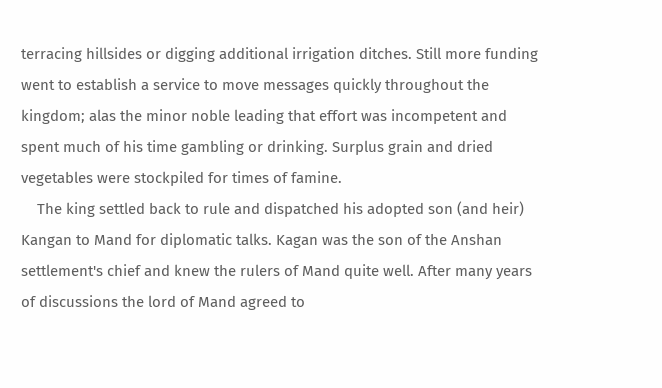terracing hillsides or digging additional irrigation ditches. Still more funding went to establish a service to move messages quickly throughout the kingdom; alas the minor noble leading that effort was incompetent and spent much of his time gambling or drinking. Surplus grain and dried vegetables were stockpiled for times of famine.
    The king settled back to rule and dispatched his adopted son (and heir) Kangan to Mand for diplomatic talks. Kagan was the son of the Anshan settlement's chief and knew the rulers of Mand quite well. After many years of discussions the lord of Mand agreed to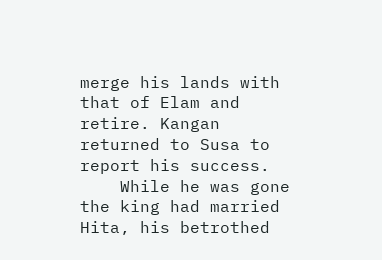merge his lands with that of Elam and retire. Kangan returned to Susa to report his success.
    While he was gone the king had married Hita, his betrothed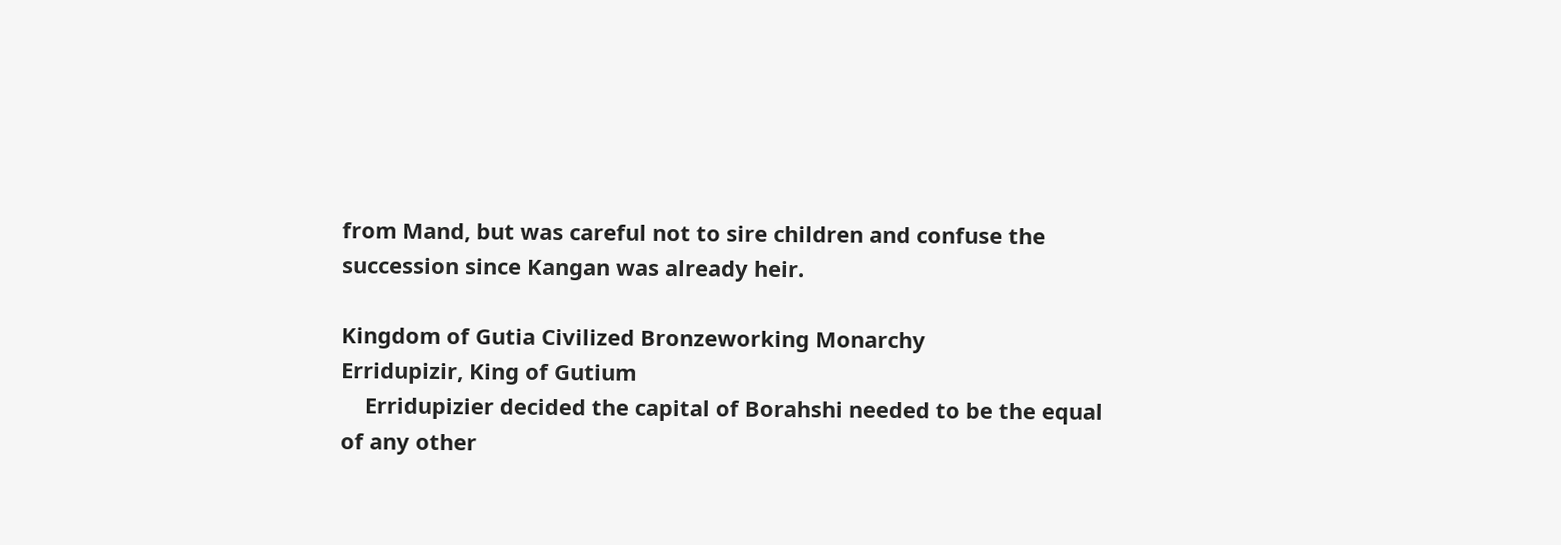from Mand, but was careful not to sire children and confuse the succession since Kangan was already heir.

Kingdom of Gutia Civilized Bronzeworking Monarchy
Erridupizir, King of Gutium
    Erridupizier decided the capital of Borahshi needed to be the equal of any other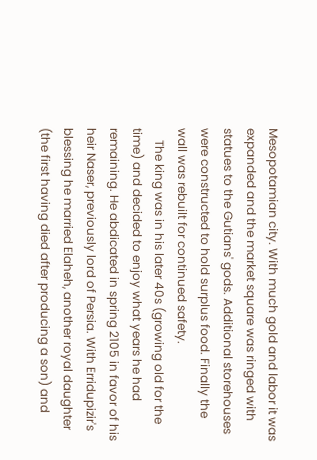Mesopotamian city. With much gold and labor it was expanded and the market square was ringed with statues to the Gutians' gods. Additional storehouses were constructed to hold surplus food. Finally the wall was rebuilt for continued safety.
    The king was in his later 40s (growing old for the time) and decided to enjoy what years he had remaining. He abdicated in spring 2105 in favor of his heir Naser, previously lord of Persia. With Erridupizir's blessing he married Elaheh, another royal daughter (the first having died after producing a son) and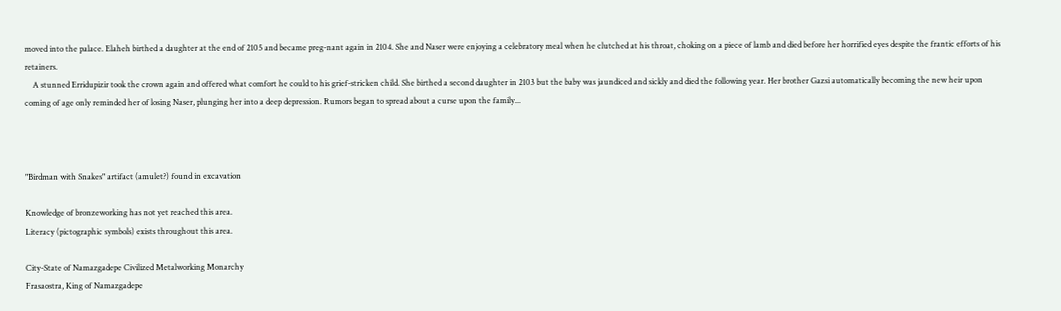moved into the palace. Elaheh birthed a daughter at the end of 2105 and became preg-nant again in 2104. She and Naser were enjoying a celebratory meal when he clutched at his throat, choking on a piece of lamb and died before her horrified eyes despite the frantic efforts of his retainers.
    A stunned Erridupizir took the crown again and offered what comfort he could to his grief-stricken child. She birthed a second daughter in 2103 but the baby was jaundiced and sickly and died the following year. Her brother Gazsi automatically becoming the new heir upon coming of age only reminded her of losing Naser, plunging her into a deep depression. Rumors began to spread about a curse upon the family...



"Birdman with Snakes" artifact (amulet?) found in excavation

Knowledge of bronzeworking has not yet reached this area.
Literacy (pictographic symbols) exists throughout this area.

City-State of Namazgadepe Civilized Metalworking Monarchy
Frasaostra, King of Namazgadepe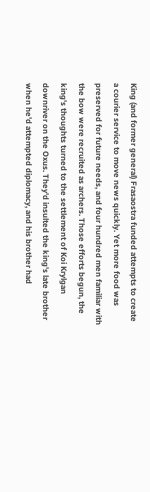King (and former general) Frasaostra funded attempts to create a courier service to move news quickly. Yet more food was preserved for future needs, and four hundred men familiar with the bow were recruited as archers. Those efforts begun, the king's thoughts turned to the settlement of Koi Krylgan downriver on the Oxus. They'd insulted the king's late brother when he'd attempted diplomacy, and his brother had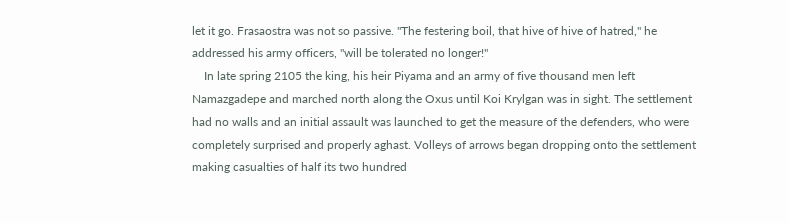let it go. Frasaostra was not so passive. "The festering boil, that hive of hive of hatred," he addressed his army officers, "will be tolerated no longer!"
    In late spring 2105 the king, his heir Piyama and an army of five thousand men left Namazgadepe and marched north along the Oxus until Koi Krylgan was in sight. The settlement had no walls and an initial assault was launched to get the measure of the defenders, who were completely surprised and properly aghast. Volleys of arrows began dropping onto the settlement making casualties of half its two hundred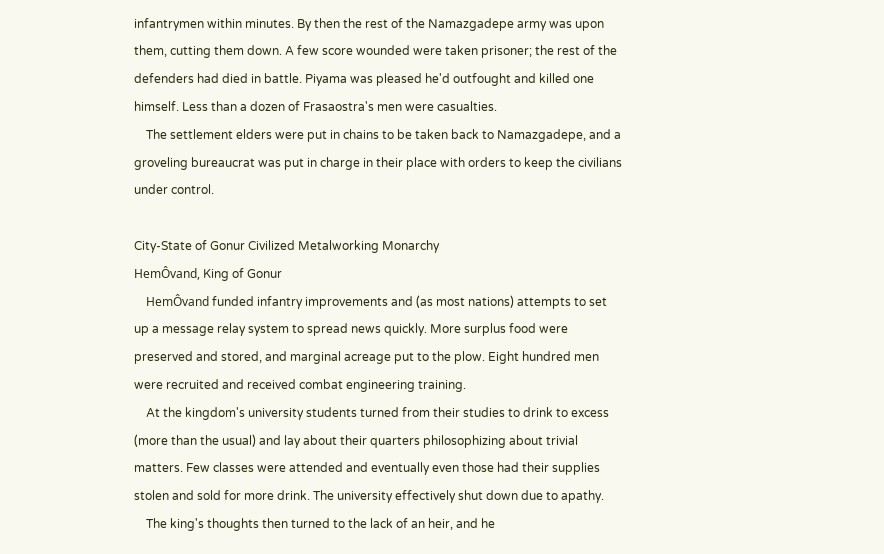infantrymen within minutes. By then the rest of the Namazgadepe army was upon them, cutting them down. A few score wounded were taken prisoner; the rest of the defenders had died in battle. Piyama was pleased he'd outfought and killed one himself. Less than a dozen of Frasaostra's men were casualties.
    The settlement elders were put in chains to be taken back to Namazgadepe, and a groveling bureaucrat was put in charge in their place with orders to keep the civilians under control.

City-State of Gonur Civilized Metalworking Monarchy
HemÔvand, King of Gonur
    HemÔvand funded infantry improvements and (as most nations) attempts to set up a message relay system to spread news quickly. More surplus food were preserved and stored, and marginal acreage put to the plow. Eight hundred men were recruited and received combat engineering training.
    At the kingdom's university students turned from their studies to drink to excess (more than the usual) and lay about their quarters philosophizing about trivial matters. Few classes were attended and eventually even those had their supplies stolen and sold for more drink. The university effectively shut down due to apathy.
    The king's thoughts then turned to the lack of an heir, and he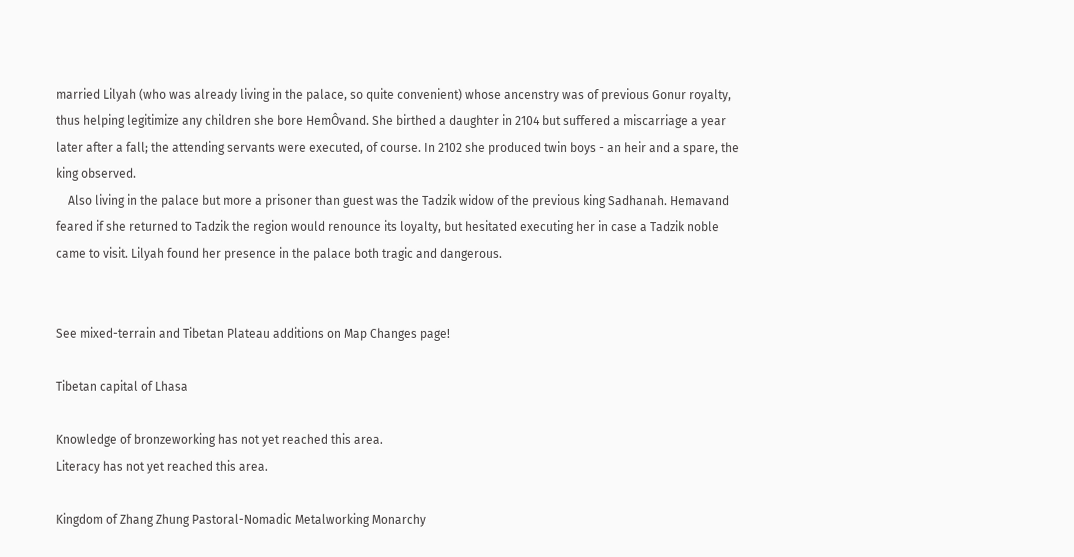married Lilyah (who was already living in the palace, so quite convenient) whose ancenstry was of previous Gonur royalty, thus helping legitimize any children she bore HemÔvand. She birthed a daughter in 2104 but suffered a miscarriage a year later after a fall; the attending servants were executed, of course. In 2102 she produced twin boys - an heir and a spare, the king observed.
    Also living in the palace but more a prisoner than guest was the Tadzik widow of the previous king Sadhanah. Hemavand feared if she returned to Tadzik the region would renounce its loyalty, but hesitated executing her in case a Tadzik noble came to visit. Lilyah found her presence in the palace both tragic and dangerous.


See mixed-terrain and Tibetan Plateau additions on Map Changes page!

Tibetan capital of Lhasa

Knowledge of bronzeworking has not yet reached this area.
Literacy has not yet reached this area.

Kingdom of Zhang Zhung Pastoral-Nomadic Metalworking Monarchy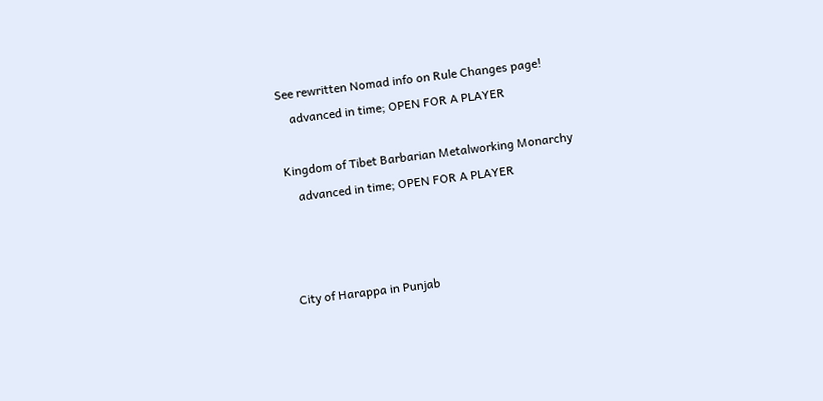See rewritten Nomad info on Rule Changes page!
    advanced in time; OPEN FOR A PLAYER

Kingdom of Tibet Barbarian Metalworking Monarchy
    advanced in time; OPEN FOR A PLAYER



City of Harappa in Punjab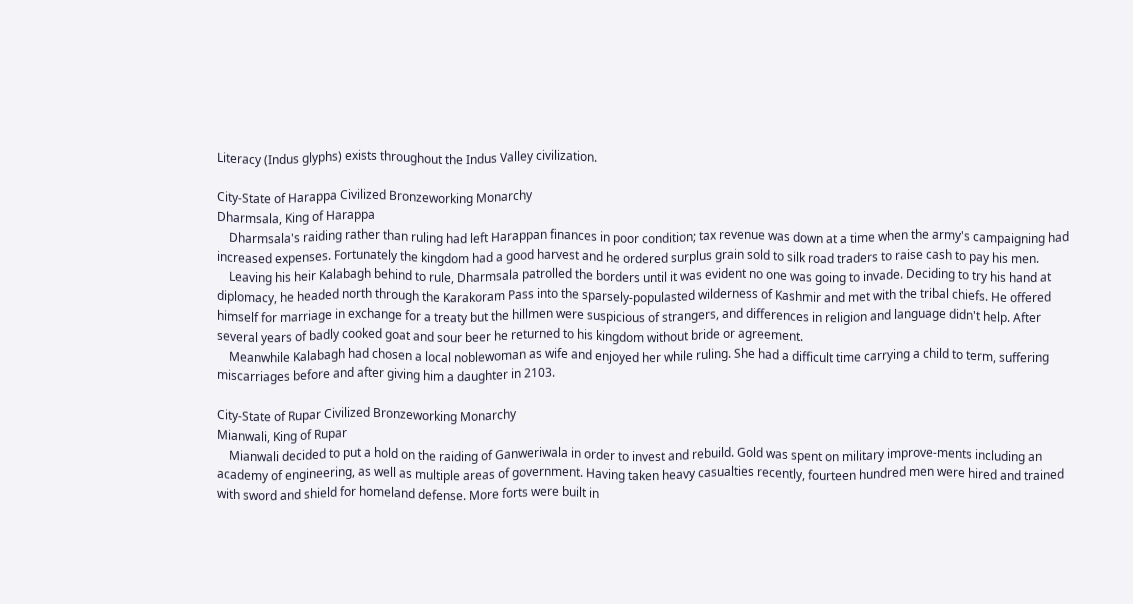Literacy (Indus glyphs) exists throughout the Indus Valley civilization.

City-State of Harappa Civilized Bronzeworking Monarchy
Dharmsala, King of Harappa
    Dharmsala's raiding rather than ruling had left Harappan finances in poor condition; tax revenue was down at a time when the army's campaigning had increased expenses. Fortunately the kingdom had a good harvest and he ordered surplus grain sold to silk road traders to raise cash to pay his men.
    Leaving his heir Kalabagh behind to rule, Dharmsala patrolled the borders until it was evident no one was going to invade. Deciding to try his hand at diplomacy, he headed north through the Karakoram Pass into the sparsely-populasted wilderness of Kashmir and met with the tribal chiefs. He offered himself for marriage in exchange for a treaty but the hillmen were suspicious of strangers, and differences in religion and language didn't help. After several years of badly cooked goat and sour beer he returned to his kingdom without bride or agreement.
    Meanwhile Kalabagh had chosen a local noblewoman as wife and enjoyed her while ruling. She had a difficult time carrying a child to term, suffering miscarriages before and after giving him a daughter in 2103.

City-State of Rupar Civilized Bronzeworking Monarchy
Mianwali, King of Rupar
    Mianwali decided to put a hold on the raiding of Ganweriwala in order to invest and rebuild. Gold was spent on military improve-ments including an academy of engineering, as well as multiple areas of government. Having taken heavy casualties recently, fourteen hundred men were hired and trained with sword and shield for homeland defense. More forts were built in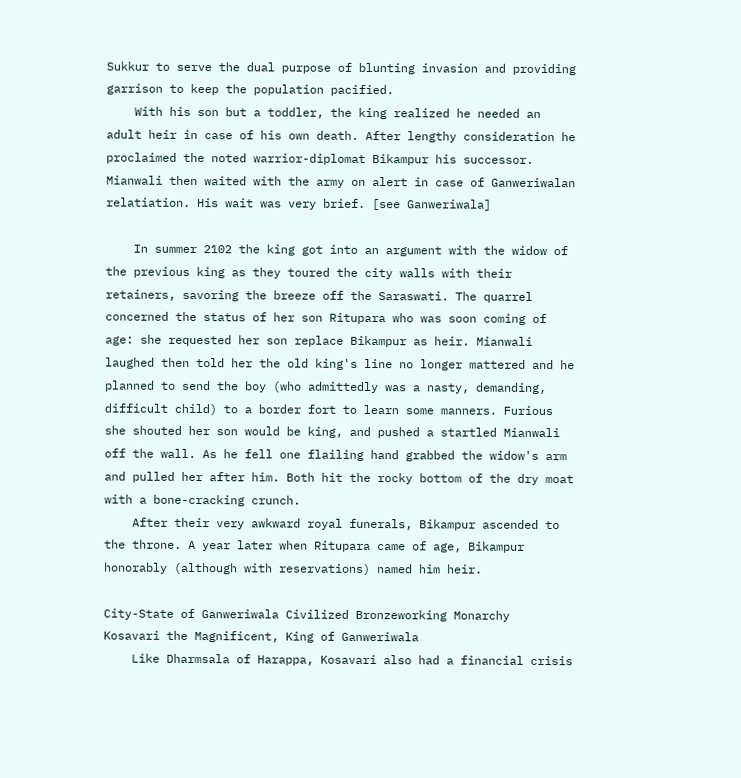Sukkur to serve the dual purpose of blunting invasion and providing garrison to keep the population pacified.
    With his son but a toddler, the king realized he needed an adult heir in case of his own death. After lengthy consideration he proclaimed the noted warrior-diplomat Bikampur his successor. Mianwali then waited with the army on alert in case of Ganweriwalan relatiation. His wait was very brief. [see Ganweriwala]

    In summer 2102 the king got into an argument with the widow of the previous king as they toured the city walls with their retainers, savoring the breeze off the Saraswati. The quarrel concerned the status of her son Ritupara who was soon coming of age: she requested her son replace Bikampur as heir. Mianwali laughed then told her the old king's line no longer mattered and he planned to send the boy (who admittedly was a nasty, demanding, difficult child) to a border fort to learn some manners. Furious she shouted her son would be king, and pushed a startled Mianwali off the wall. As he fell one flailing hand grabbed the widow's arm and pulled her after him. Both hit the rocky bottom of the dry moat with a bone-cracking crunch.
    After their very awkward royal funerals, Bikampur ascended to the throne. A year later when Ritupara came of age, Bikampur honorably (although with reservations) named him heir.

City-State of Ganweriwala Civilized Bronzeworking Monarchy
Kosavari the Magnificent, King of Ganweriwala
    Like Dharmsala of Harappa, Kosavari also had a financial crisis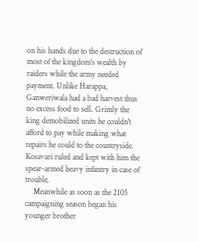on his hands due to the destruction of most of the kingdom's wealth by raiders while the army needed payment. Unlike Harappa, Ganweriwala had a bad harvest thus no excess food to sell. Grimly the king demobilized units he couldn't afford to pay while making what repairs he could to the countryside. Kosavari ruled and kept with him the spear-armed heavy infantry in case of trouble.
    Meanwhile as soon as the 2105 campaigning season began his younger brother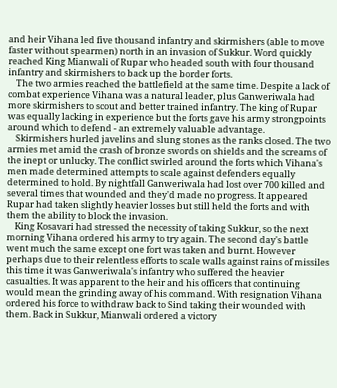and heir Vihana led five thousand infantry and skirmishers (able to move faster without spearmen) north in an invasion of Sukkur. Word quickly reached King Mianwali of Rupar who headed south with four thousand infantry and skirmishers to back up the border forts.
    The two armies reached the battlefield at the same time. Despite a lack of combat experience Vihana was a natural leader, plus Ganweriwala had more skirmishers to scout and better trained infantry. The king of Rupar was equally lacking in experience but the forts gave his army strongpoints around which to defend - an extremely valuable advantage.
    Skirmishers hurled javelins and slung stones as the ranks closed. The two armies met amid the crash of bronze swords on shields and the screams of the inept or unlucky. The conflict swirled around the forts which Vihana's men made determined attempts to scale against defenders equally determined to hold. By nightfall Ganweriwala had lost over 700 killed and several times that wounded and they'd made no progress. It appeared Rupar had taken slightly heavier losses but still held the forts and with them the ability to block the invasion.
    King Kosavari had stressed the necessity of taking Sukkur, so the next morning Vihana ordered his army to try again. The second day's battle went much the same except one fort was taken and burnt. However perhaps due to their relentless efforts to scale walls against rains of missiles this time it was Ganweriwala's infantry who suffered the heavier casualties. It was apparent to the heir and his officers that continuing would mean the grinding away of his command. With resignation Vihana ordered his force to withdraw back to Sind taking their wounded with them. Back in Sukkur, Mianwali ordered a victory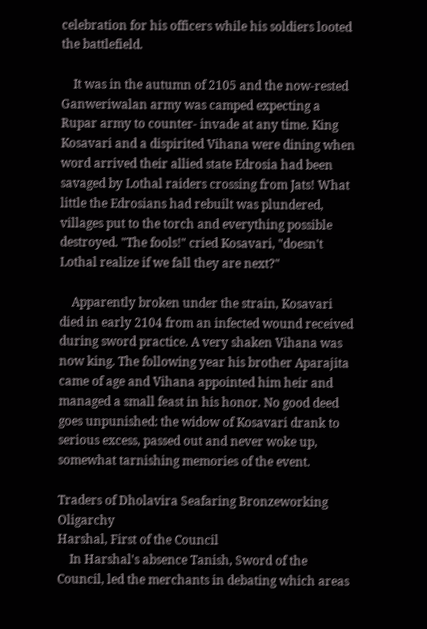celebration for his officers while his soldiers looted the battlefield.

    It was in the autumn of 2105 and the now-rested Ganweriwalan army was camped expecting a Rupar army to counter- invade at any time. King Kosavari and a dispirited Vihana were dining when word arrived their allied state Edrosia had been savaged by Lothal raiders crossing from Jats! What little the Edrosians had rebuilt was plundered, villages put to the torch and everything possible destroyed. "The fools!" cried Kosavari, "doesn't Lothal realize if we fall they are next?"

    Apparently broken under the strain, Kosavari died in early 2104 from an infected wound received during sword practice. A very shaken Vihana was now king. The following year his brother Aparajita came of age and Vihana appointed him heir and managed a small feast in his honor. No good deed goes unpunished: the widow of Kosavari drank to serious excess, passed out and never woke up, somewhat tarnishing memories of the event.

Traders of Dholavira Seafaring Bronzeworking Oligarchy
Harshal, First of the Council
    In Harshal's absence Tanish, Sword of the Council, led the merchants in debating which areas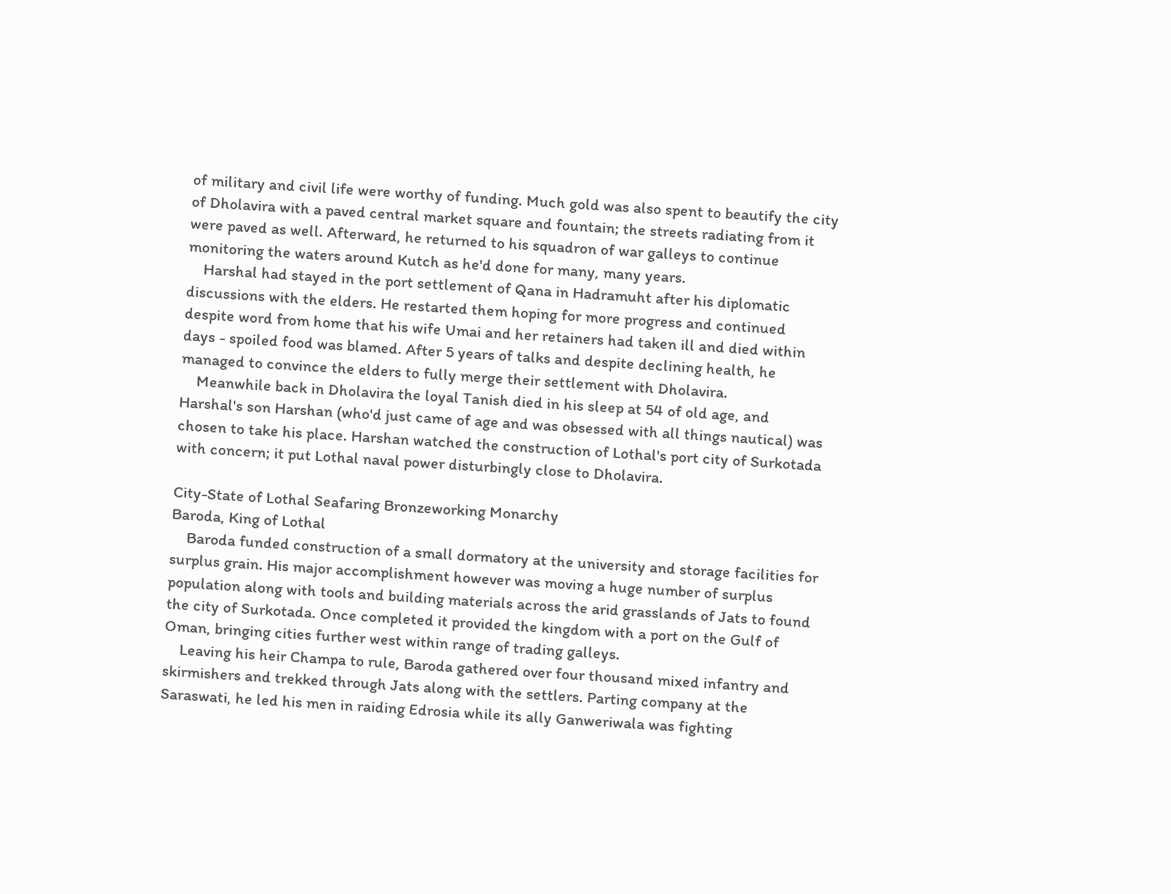of military and civil life were worthy of funding. Much gold was also spent to beautify the city of Dholavira with a paved central market square and fountain; the streets radiating from it were paved as well. Afterward, he returned to his squadron of war galleys to continue monitoring the waters around Kutch as he'd done for many, many years.
    Harshal had stayed in the port settlement of Qana in Hadramuht after his diplomatic discussions with the elders. He restarted them hoping for more progress and continued despite word from home that his wife Umai and her retainers had taken ill and died within days - spoiled food was blamed. After 5 years of talks and despite declining health, he managed to convince the elders to fully merge their settlement with Dholavira.
    Meanwhile back in Dholavira the loyal Tanish died in his sleep at 54 of old age, and Harshal's son Harshan (who'd just came of age and was obsessed with all things nautical) was chosen to take his place. Harshan watched the construction of Lothal's port city of Surkotada with concern; it put Lothal naval power disturbingly close to Dholavira.

City-State of Lothal Seafaring Bronzeworking Monarchy
Baroda, King of Lothal
    Baroda funded construction of a small dormatory at the university and storage facilities for surplus grain. His major accomplishment however was moving a huge number of surplus population along with tools and building materials across the arid grasslands of Jats to found the city of Surkotada. Once completed it provided the kingdom with a port on the Gulf of Oman, bringing cities further west within range of trading galleys.
    Leaving his heir Champa to rule, Baroda gathered over four thousand mixed infantry and skirmishers and trekked through Jats along with the settlers. Parting company at the Saraswati, he led his men in raiding Edrosia while its ally Ganweriwala was fighting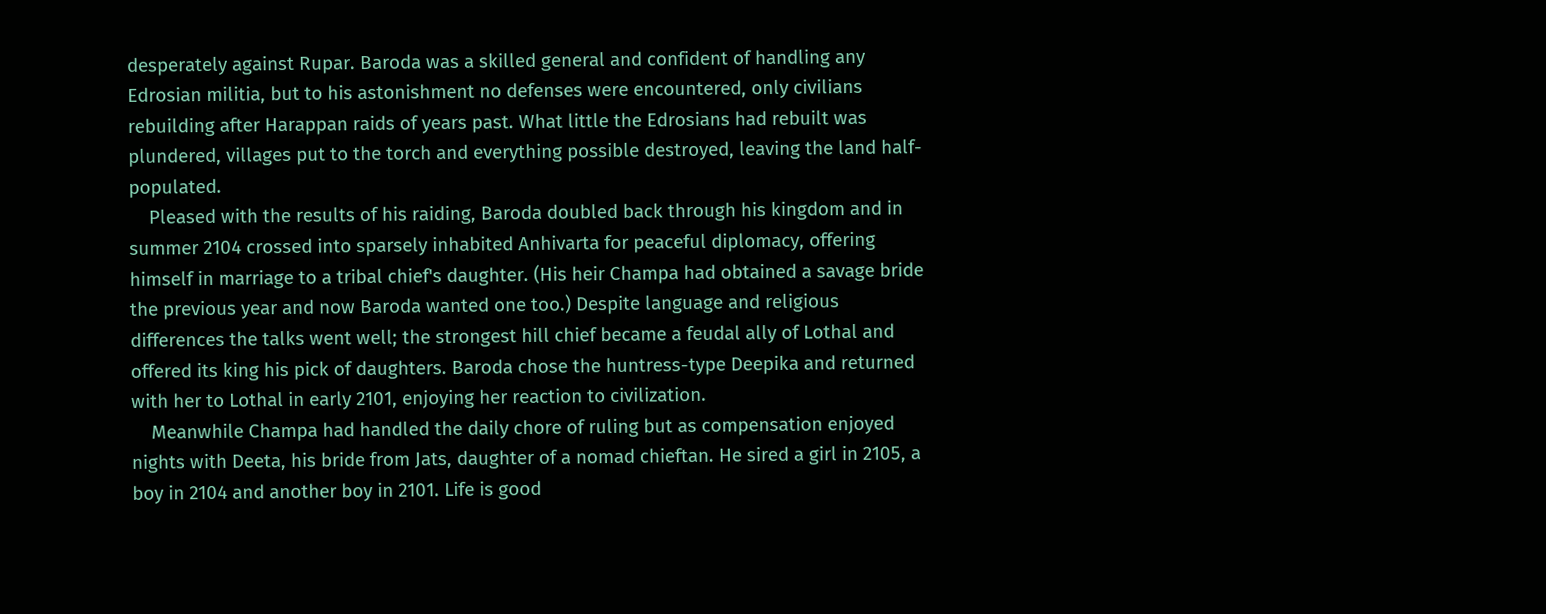desperately against Rupar. Baroda was a skilled general and confident of handling any Edrosian militia, but to his astonishment no defenses were encountered, only civilians rebuilding after Harappan raids of years past. What little the Edrosians had rebuilt was plundered, villages put to the torch and everything possible destroyed, leaving the land half-populated.
    Pleased with the results of his raiding, Baroda doubled back through his kingdom and in summer 2104 crossed into sparsely inhabited Anhivarta for peaceful diplomacy, offering himself in marriage to a tribal chief's daughter. (His heir Champa had obtained a savage bride the previous year and now Baroda wanted one too.) Despite language and religious differences the talks went well; the strongest hill chief became a feudal ally of Lothal and offered its king his pick of daughters. Baroda chose the huntress-type Deepika and returned with her to Lothal in early 2101, enjoying her reaction to civilization.
    Meanwhile Champa had handled the daily chore of ruling but as compensation enjoyed nights with Deeta, his bride from Jats, daughter of a nomad chieftan. He sired a girl in 2105, a boy in 2104 and another boy in 2101. Life is good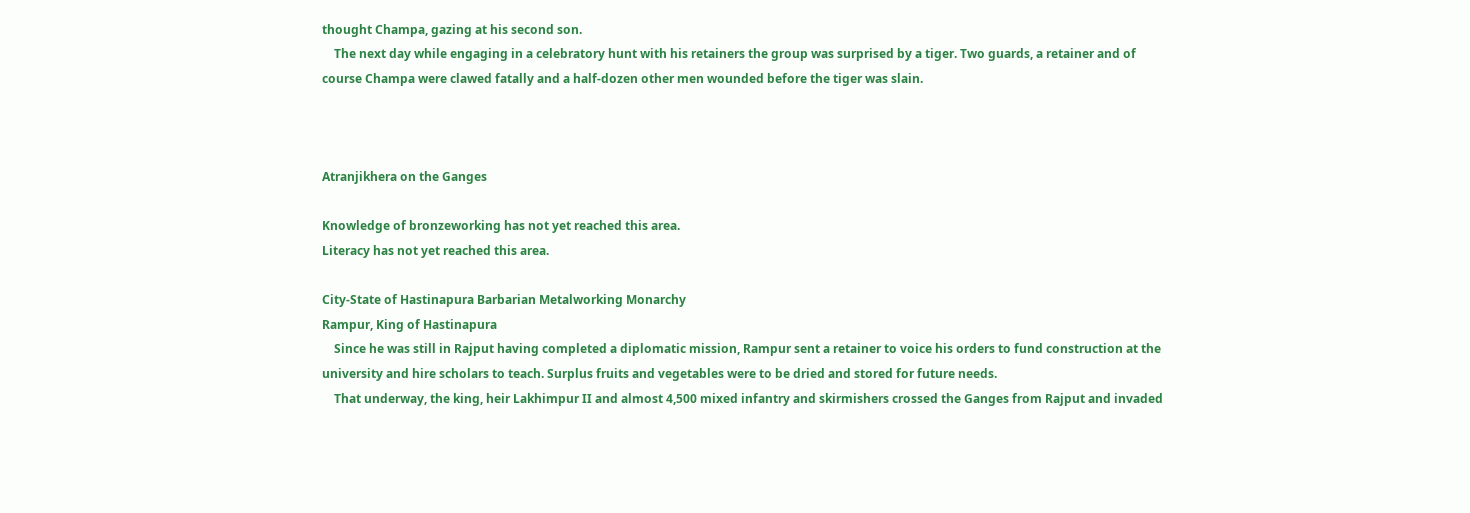thought Champa, gazing at his second son.
    The next day while engaging in a celebratory hunt with his retainers the group was surprised by a tiger. Two guards, a retainer and of course Champa were clawed fatally and a half-dozen other men wounded before the tiger was slain.



Atranjikhera on the Ganges

Knowledge of bronzeworking has not yet reached this area.
Literacy has not yet reached this area.

City-State of Hastinapura Barbarian Metalworking Monarchy
Rampur, King of Hastinapura
    Since he was still in Rajput having completed a diplomatic mission, Rampur sent a retainer to voice his orders to fund construction at the university and hire scholars to teach. Surplus fruits and vegetables were to be dried and stored for future needs.
    That underway, the king, heir Lakhimpur II and almost 4,500 mixed infantry and skirmishers crossed the Ganges from Rajput and invaded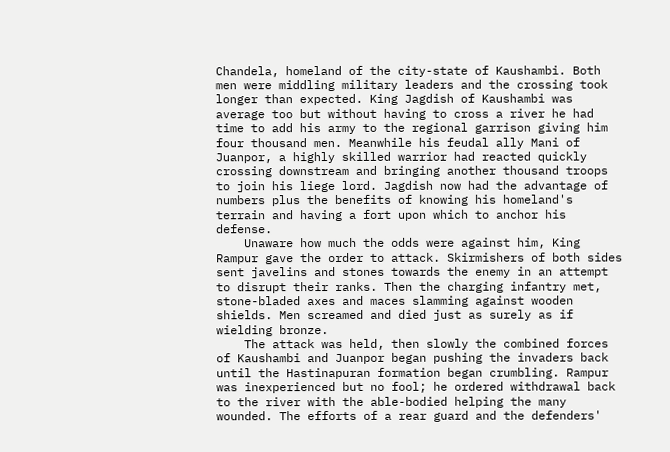Chandela, homeland of the city-state of Kaushambi. Both men were middling military leaders and the crossing took longer than expected. King Jagdish of Kaushambi was average too but without having to cross a river he had time to add his army to the regional garrison giving him four thousand men. Meanwhile his feudal ally Mani of Juanpor, a highly skilled warrior had reacted quickly crossing downstream and bringing another thousand troops to join his liege lord. Jagdish now had the advantage of numbers plus the benefits of knowing his homeland's terrain and having a fort upon which to anchor his defense.
    Unaware how much the odds were against him, King Rampur gave the order to attack. Skirmishers of both sides sent javelins and stones towards the enemy in an attempt to disrupt their ranks. Then the charging infantry met, stone-bladed axes and maces slamming against wooden shields. Men screamed and died just as surely as if wielding bronze.
    The attack was held, then slowly the combined forces of Kaushambi and Juanpor began pushing the invaders back until the Hastinapuran formation began crumbling. Rampur was inexperienced but no fool; he ordered withdrawal back to the river with the able-bodied helping the many wounded. The efforts of a rear guard and the defenders'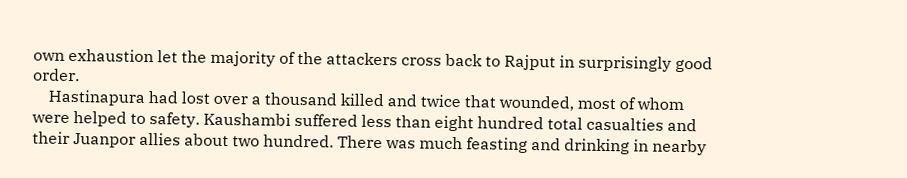own exhaustion let the majority of the attackers cross back to Rajput in surprisingly good order.
    Hastinapura had lost over a thousand killed and twice that wounded, most of whom were helped to safety. Kaushambi suffered less than eight hundred total casualties and their Juanpor allies about two hundred. There was much feasting and drinking in nearby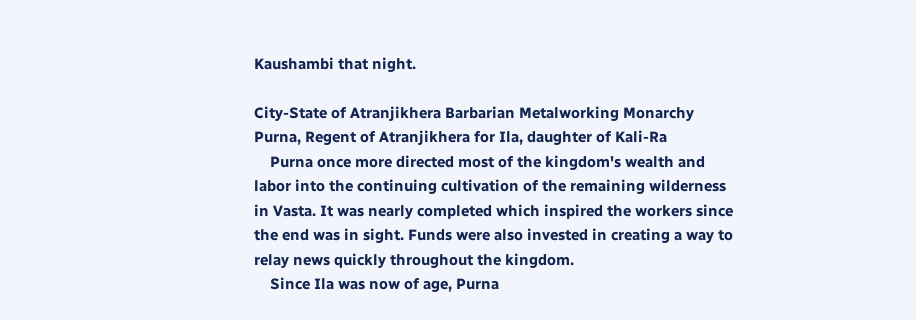Kaushambi that night.

City-State of Atranjikhera Barbarian Metalworking Monarchy
Purna, Regent of Atranjikhera for Ila, daughter of Kali-Ra
    Purna once more directed most of the kingdom's wealth and labor into the continuing cultivation of the remaining wilderness in Vasta. It was nearly completed which inspired the workers since the end was in sight. Funds were also invested in creating a way to relay news quickly throughout the kingdom.
    Since Ila was now of age, Purna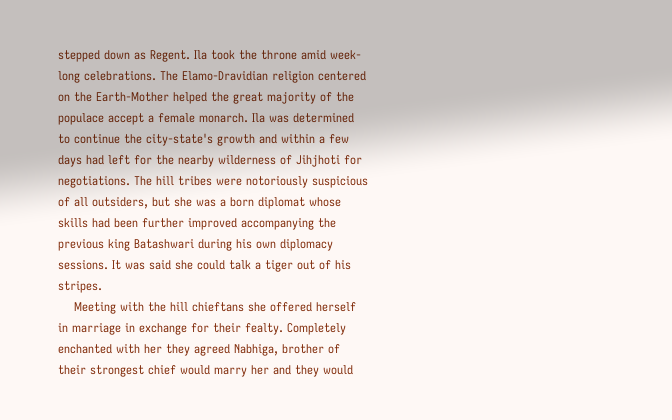stepped down as Regent. Ila took the throne amid week-long celebrations. The Elamo-Dravidian religion centered on the Earth-Mother helped the great majority of the populace accept a female monarch. Ila was determined to continue the city-state's growth and within a few days had left for the nearby wilderness of Jihjhoti for negotiations. The hill tribes were notoriously suspicious of all outsiders, but she was a born diplomat whose skills had been further improved accompanying the previous king Batashwari during his own diplomacy sessions. It was said she could talk a tiger out of his stripes.
    Meeting with the hill chieftans she offered herself in marriage in exchange for their fealty. Completely enchanted with her they agreed Nabhiga, brother of their strongest chief would marry her and they would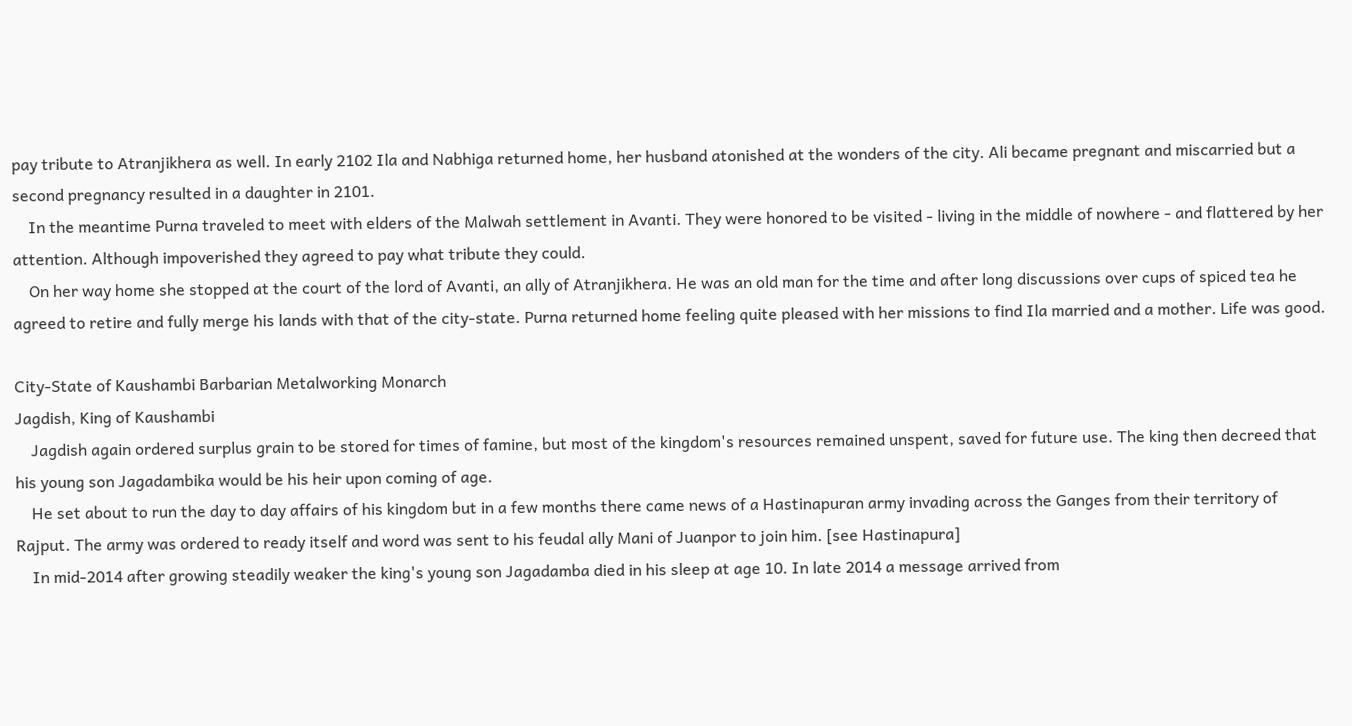pay tribute to Atranjikhera as well. In early 2102 Ila and Nabhiga returned home, her husband atonished at the wonders of the city. Ali became pregnant and miscarried but a second pregnancy resulted in a daughter in 2101.
    In the meantime Purna traveled to meet with elders of the Malwah settlement in Avanti. They were honored to be visited - living in the middle of nowhere - and flattered by her attention. Although impoverished they agreed to pay what tribute they could.
    On her way home she stopped at the court of the lord of Avanti, an ally of Atranjikhera. He was an old man for the time and after long discussions over cups of spiced tea he agreed to retire and fully merge his lands with that of the city-state. Purna returned home feeling quite pleased with her missions to find Ila married and a mother. Life was good.

City-State of Kaushambi Barbarian Metalworking Monarch
Jagdish, King of Kaushambi
    Jagdish again ordered surplus grain to be stored for times of famine, but most of the kingdom's resources remained unspent, saved for future use. The king then decreed that his young son Jagadambika would be his heir upon coming of age.
    He set about to run the day to day affairs of his kingdom but in a few months there came news of a Hastinapuran army invading across the Ganges from their territory of Rajput. The army was ordered to ready itself and word was sent to his feudal ally Mani of Juanpor to join him. [see Hastinapura]
    In mid-2014 after growing steadily weaker the king's young son Jagadamba died in his sleep at age 10. In late 2014 a message arrived from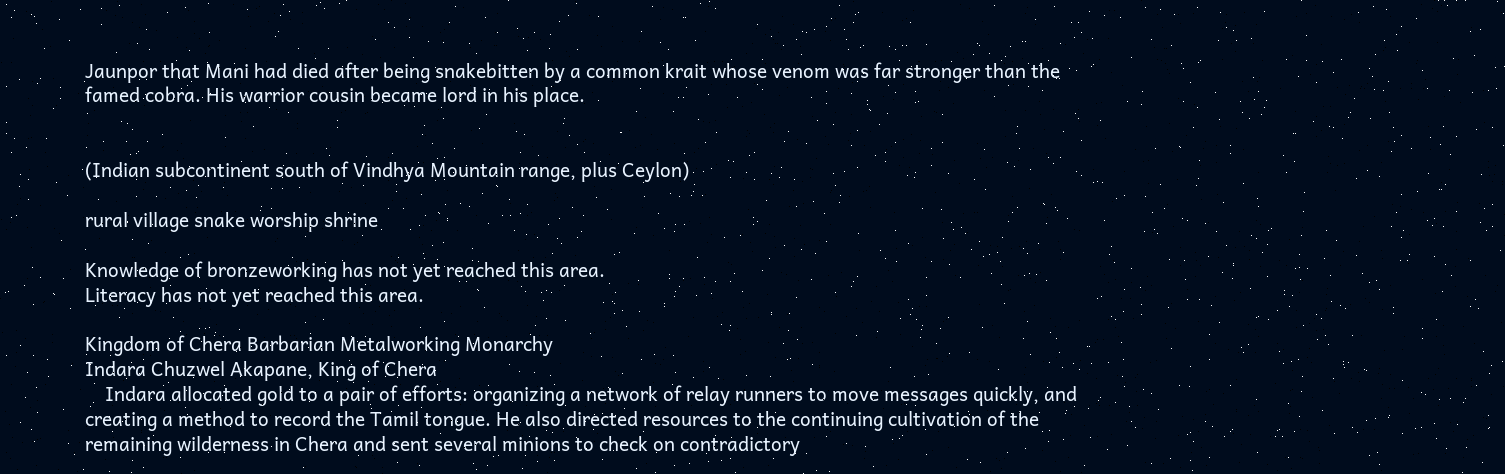Jaunpor that Mani had died after being snakebitten by a common krait whose venom was far stronger than the famed cobra. His warrior cousin became lord in his place.


(Indian subcontinent south of Vindhya Mountain range, plus Ceylon)

rural village snake worship shrine

Knowledge of bronzeworking has not yet reached this area.
Literacy has not yet reached this area.

Kingdom of Chera Barbarian Metalworking Monarchy
Indara Chuzwel Akapane, King of Chera
    Indara allocated gold to a pair of efforts: organizing a network of relay runners to move messages quickly, and creating a method to record the Tamil tongue. He also directed resources to the continuing cultivation of the remaining wilderness in Chera and sent several minions to check on contradictory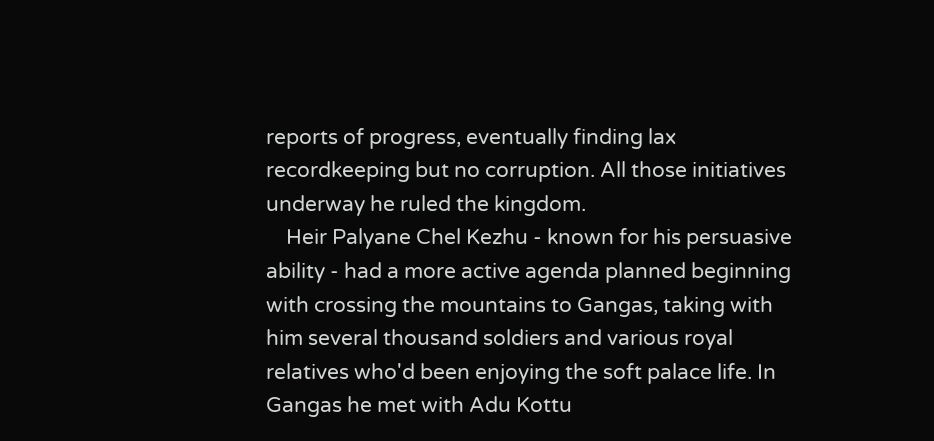reports of progress, eventually finding lax recordkeeping but no corruption. All those initiatives underway he ruled the kingdom.
    Heir Palyane Chel Kezhu - known for his persuasive ability - had a more active agenda planned beginning with crossing the mountains to Gangas, taking with him several thousand soldiers and various royal relatives who'd been enjoying the soft palace life. In Gangas he met with Adu Kottu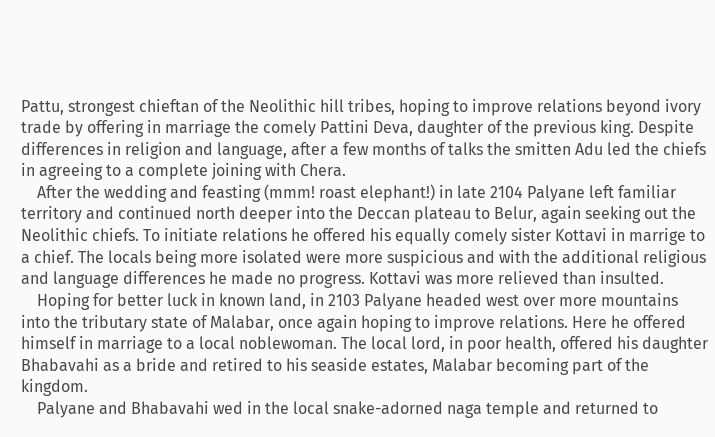Pattu, strongest chieftan of the Neolithic hill tribes, hoping to improve relations beyond ivory trade by offering in marriage the comely Pattini Deva, daughter of the previous king. Despite differences in religion and language, after a few months of talks the smitten Adu led the chiefs in agreeing to a complete joining with Chera.
    After the wedding and feasting (mmm! roast elephant!) in late 2104 Palyane left familiar territory and continued north deeper into the Deccan plateau to Belur, again seeking out the Neolithic chiefs. To initiate relations he offered his equally comely sister Kottavi in marrige to a chief. The locals being more isolated were more suspicious and with the additional religious and language differences he made no progress. Kottavi was more relieved than insulted.
    Hoping for better luck in known land, in 2103 Palyane headed west over more mountains into the tributary state of Malabar, once again hoping to improve relations. Here he offered himself in marriage to a local noblewoman. The local lord, in poor health, offered his daughter Bhabavahi as a bride and retired to his seaside estates, Malabar becoming part of the kingdom.
    Palyane and Bhabavahi wed in the local snake-adorned naga temple and returned to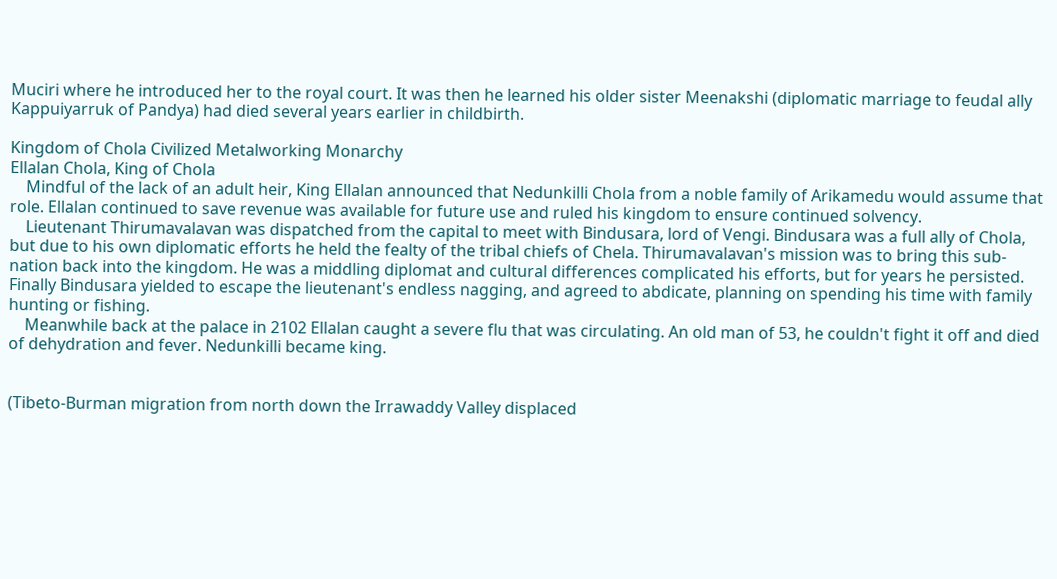Muciri where he introduced her to the royal court. It was then he learned his older sister Meenakshi (diplomatic marriage to feudal ally Kappuiyarruk of Pandya) had died several years earlier in childbirth.

Kingdom of Chola Civilized Metalworking Monarchy
Ellalan Chola, King of Chola
    Mindful of the lack of an adult heir, King Ellalan announced that Nedunkilli Chola from a noble family of Arikamedu would assume that role. Ellalan continued to save revenue was available for future use and ruled his kingdom to ensure continued solvency.
    Lieutenant Thirumavalavan was dispatched from the capital to meet with Bindusara, lord of Vengi. Bindusara was a full ally of Chola, but due to his own diplomatic efforts he held the fealty of the tribal chiefs of Chela. Thirumavalavan's mission was to bring this sub-nation back into the kingdom. He was a middling diplomat and cultural differences complicated his efforts, but for years he persisted. Finally Bindusara yielded to escape the lieutenant's endless nagging, and agreed to abdicate, planning on spending his time with family hunting or fishing.
    Meanwhile back at the palace in 2102 Ellalan caught a severe flu that was circulating. An old man of 53, he couldn't fight it off and died of dehydration and fever. Nedunkilli became king.


(Tibeto-Burman migration from north down the Irrawaddy Valley displaced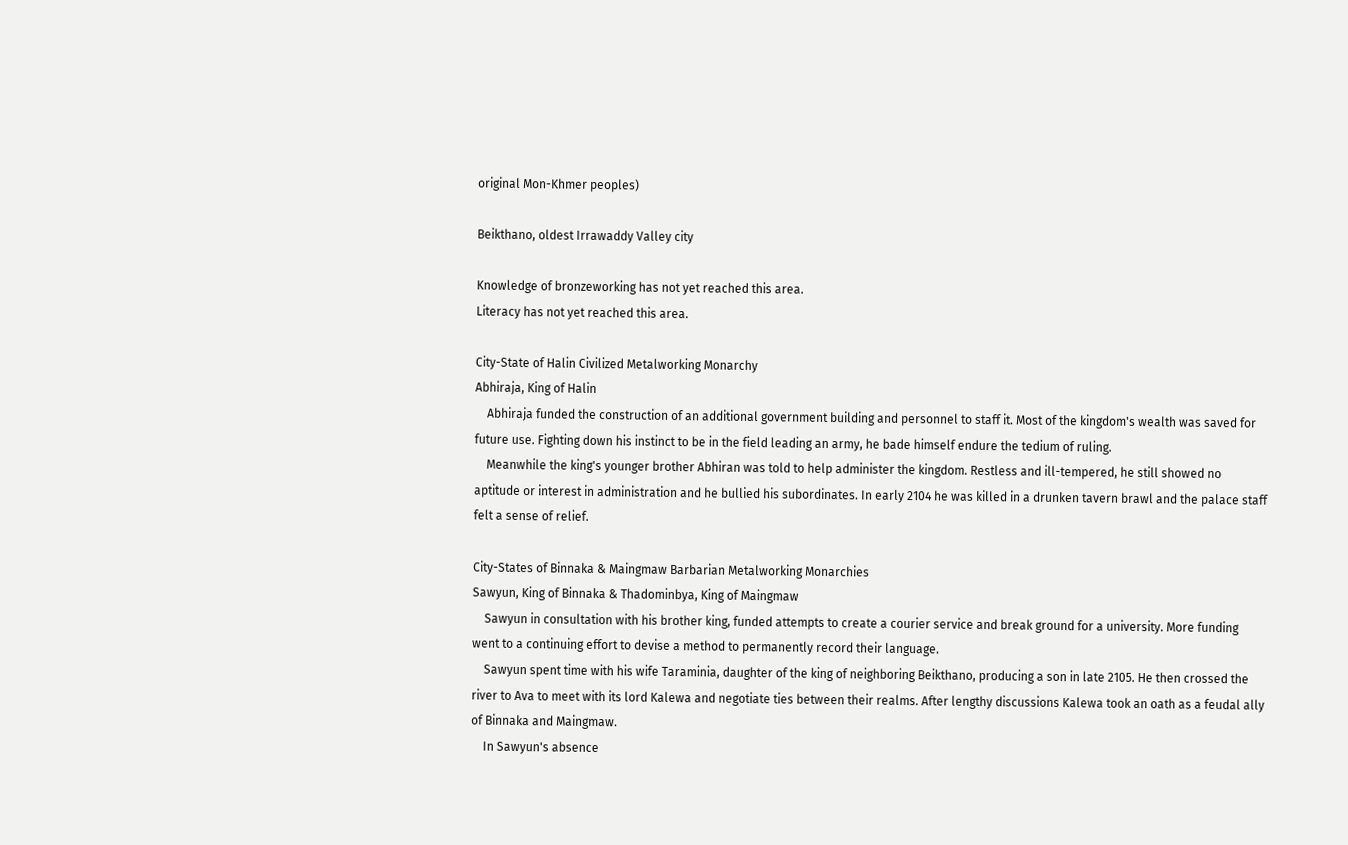original Mon-Khmer peoples)

Beikthano, oldest Irrawaddy Valley city

Knowledge of bronzeworking has not yet reached this area.
Literacy has not yet reached this area.

City-State of Halin Civilized Metalworking Monarchy
Abhiraja, King of Halin
    Abhiraja funded the construction of an additional government building and personnel to staff it. Most of the kingdom's wealth was saved for future use. Fighting down his instinct to be in the field leading an army, he bade himself endure the tedium of ruling.
    Meanwhile the king's younger brother Abhiran was told to help administer the kingdom. Restless and ill-tempered, he still showed no aptitude or interest in administration and he bullied his subordinates. In early 2104 he was killed in a drunken tavern brawl and the palace staff felt a sense of relief.

City-States of Binnaka & Maingmaw Barbarian Metalworking Monarchies
Sawyun, King of Binnaka & Thadominbya, King of Maingmaw
    Sawyun in consultation with his brother king, funded attempts to create a courier service and break ground for a university. More funding went to a continuing effort to devise a method to permanently record their language.
    Sawyun spent time with his wife Taraminia, daughter of the king of neighboring Beikthano, producing a son in late 2105. He then crossed the river to Ava to meet with its lord Kalewa and negotiate ties between their realms. After lengthy discussions Kalewa took an oath as a feudal ally of Binnaka and Maingmaw.
    In Sawyun's absence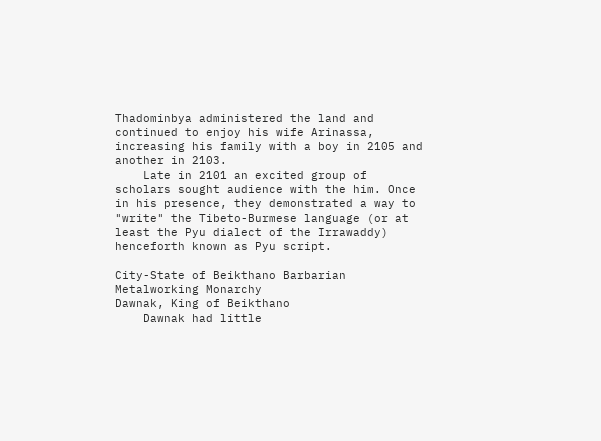Thadominbya administered the land and continued to enjoy his wife Arinassa, increasing his family with a boy in 2105 and another in 2103.
    Late in 2101 an excited group of scholars sought audience with the him. Once in his presence, they demonstrated a way to "write" the Tibeto-Burmese language (or at least the Pyu dialect of the Irrawaddy) henceforth known as Pyu script.

City-State of Beikthano Barbarian Metalworking Monarchy
Dawnak, King of Beikthano
    Dawnak had little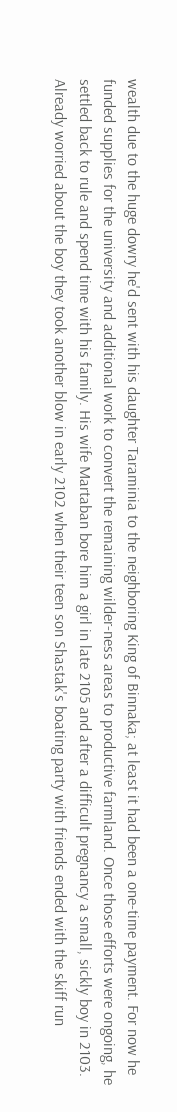wealth due to the huge dowry he'd sent with his daughter Taraminia to the neighboring King of Binnaka; at least it had been a one-time payment. For now he funded supplies for the university and additional work to convert the remaining wilder-ness areas to productive farmland. Once those efforts were ongoing, he settled back to rule and spend time with his family. His wife Martaban bore him a girl in late 2105 and after a difficult pregnancy a small, sickly boy in 2103. Already worried about the boy they took another blow in early 2102 when their teen son Shastak's boating party with friends ended with the skiff run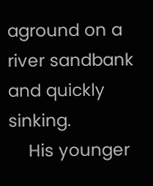aground on a river sandbank and quickly sinking.
    His younger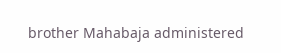brother Mahabaja administered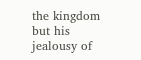the kingdom but his jealousy of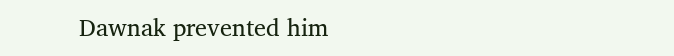Dawnak prevented him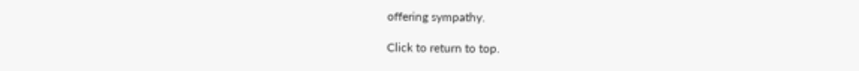offering sympathy.

Click to return to top.